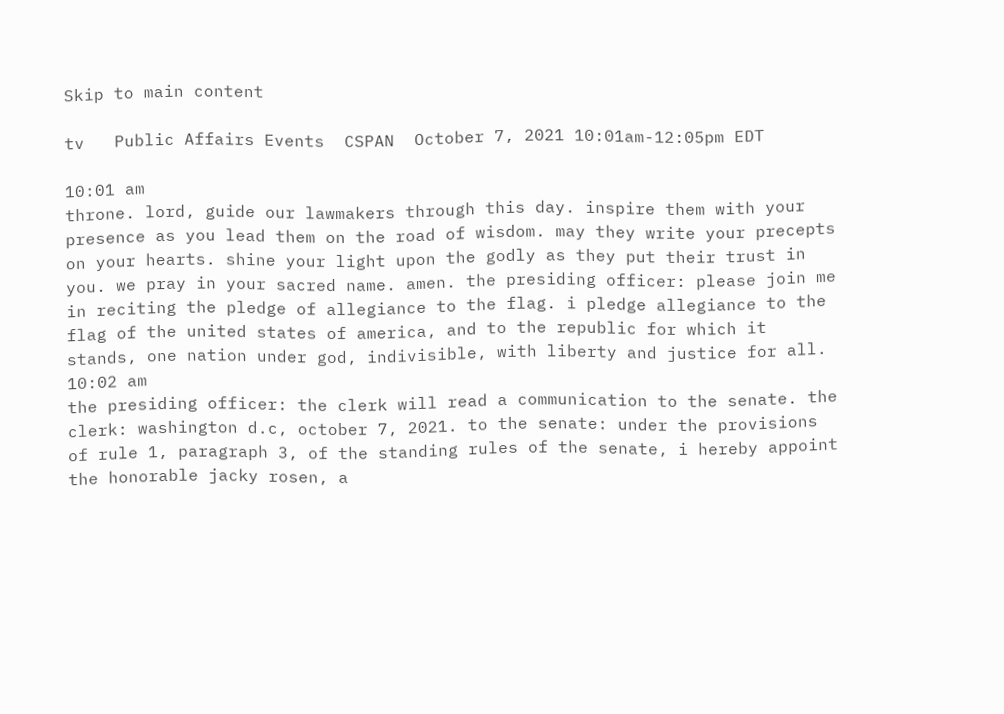Skip to main content

tv   Public Affairs Events  CSPAN  October 7, 2021 10:01am-12:05pm EDT

10:01 am
throne. lord, guide our lawmakers through this day. inspire them with your presence as you lead them on the road of wisdom. may they write your precepts on your hearts. shine your light upon the godly as they put their trust in you. we pray in your sacred name. amen. the presiding officer: please join me in reciting the pledge of allegiance to the flag. i pledge allegiance to the flag of the united states of america, and to the republic for which it stands, one nation under god, indivisible, with liberty and justice for all.
10:02 am
the presiding officer: the clerk will read a communication to the senate. the clerk: washington d.c, october 7, 2021. to the senate: under the provisions of rule 1, paragraph 3, of the standing rules of the senate, i hereby appoint the honorable jacky rosen, a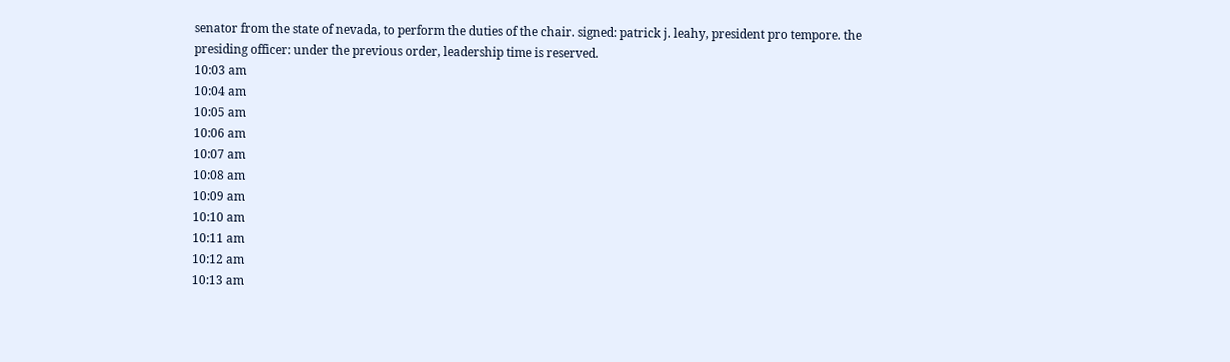senator from the state of nevada, to perform the duties of the chair. signed: patrick j. leahy, president pro tempore. the presiding officer: under the previous order, leadership time is reserved.
10:03 am
10:04 am
10:05 am
10:06 am
10:07 am
10:08 am
10:09 am
10:10 am
10:11 am
10:12 am
10:13 am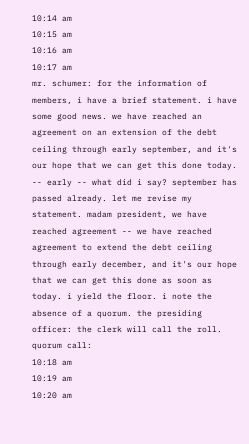10:14 am
10:15 am
10:16 am
10:17 am
mr. schumer: for the information of members, i have a brief statement. i have some good news. we have reached an agreement on an extension of the debt ceiling through early september, and it's our hope that we can get this done today. -- early -- what did i say? september has passed already. let me revise my statement. madam president, we have reached agreement -- we have reached agreement to extend the debt ceiling through early december, and it's our hope that we can get this done as soon as today. i yield the floor. i note the absence of a quorum. the presiding officer: the clerk will call the roll. quorum call:
10:18 am
10:19 am
10:20 am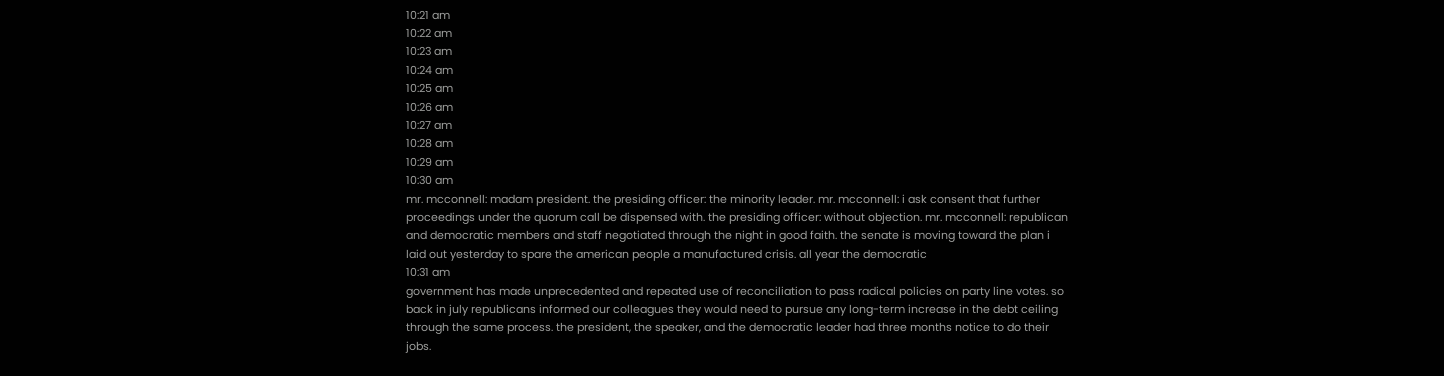10:21 am
10:22 am
10:23 am
10:24 am
10:25 am
10:26 am
10:27 am
10:28 am
10:29 am
10:30 am
mr. mcconnell: madam president. the presiding officer: the minority leader. mr. mcconnell: i ask consent that further proceedings under the quorum call be dispensed with. the presiding officer: without objection. mr. mcconnell: republican and democratic members and staff negotiated through the night in good faith. the senate is moving toward the plan i laid out yesterday to spare the american people a manufactured crisis. all year the democratic
10:31 am
government has made unprecedented and repeated use of reconciliation to pass radical policies on party line votes. so back in july republicans informed our colleagues they would need to pursue any long-term increase in the debt ceiling through the same process. the president, the speaker, and the democratic leader had three months notice to do their jobs.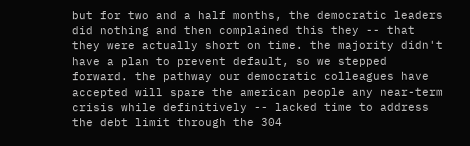but for two and a half months, the democratic leaders did nothing and then complained this they -- that they were actually short on time. the majority didn't have a plan to prevent default, so we stepped forward. the pathway our democratic colleagues have accepted will spare the american people any near-term crisis while definitively -- lacked time to address the debt limit through the 304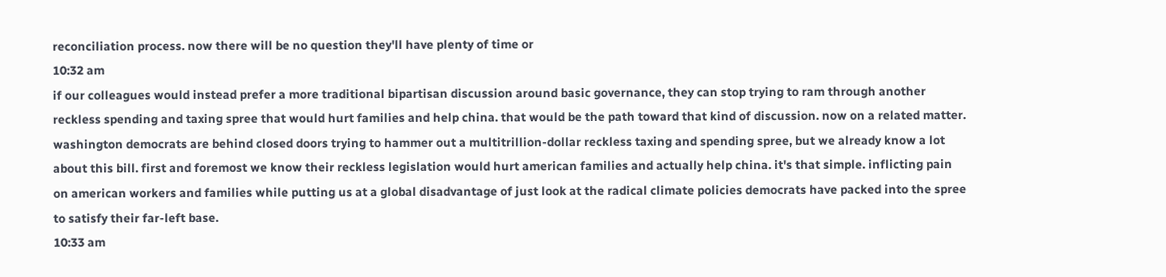reconciliation process. now there will be no question they'll have plenty of time or
10:32 am
if our colleagues would instead prefer a more traditional bipartisan discussion around basic governance, they can stop trying to ram through another reckless spending and taxing spree that would hurt families and help china. that would be the path toward that kind of discussion. now on a related matter. washington democrats are behind closed doors trying to hammer out a multitrillion-dollar reckless taxing and spending spree, but we already know a lot about this bill. first and foremost we know their reckless legislation would hurt american families and actually help china. it's that simple. inflicting pain on american workers and families while putting us at a global disadvantage of just look at the radical climate policies democrats have packed into the spree to satisfy their far-left base.
10:33 am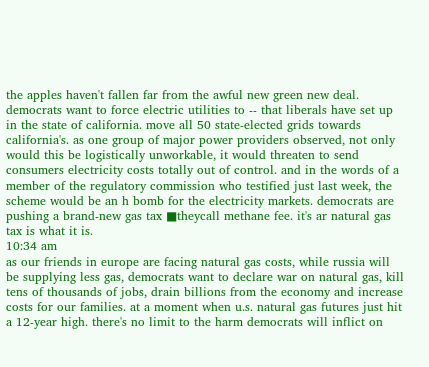the apples haven't fallen far from the awful new green new deal. democrats want to force electric utilities to -- that liberals have set up in the state of california. move all 50 state-elected grids towards california's. as one group of major power providers observed, not only would this be logistically unworkable, it would threaten to send consumers electricity costs totally out of control. and in the words of a member of the regulatory commission who testified just last week, the scheme would be an h bomb for the electricity markets. democrats are pushing a brand-new gas tax ■theycall methane fee. it's ar natural gas tax is what it is.
10:34 am
as our friends in europe are facing natural gas costs, while russia will be supplying less gas, democrats want to declare war on natural gas, kill tens of thousands of jobs, drain billions from the economy and increase costs for our families. at a moment when u.s. natural gas futures just hit a 12-year high. there's no limit to the harm democrats will inflict on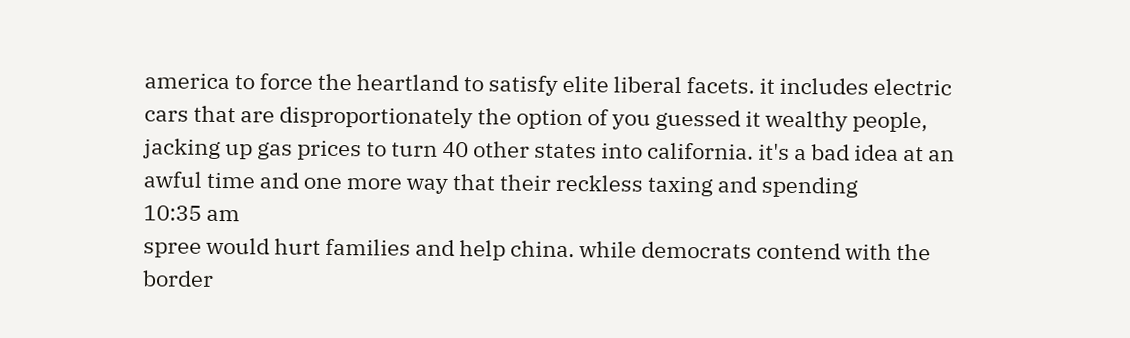america to force the heartland to satisfy elite liberal facets. it includes electric cars that are disproportionately the option of you guessed it wealthy people, jacking up gas prices to turn 40 other states into california. it's a bad idea at an awful time and one more way that their reckless taxing and spending
10:35 am
spree would hurt families and help china. while democrats contend with the border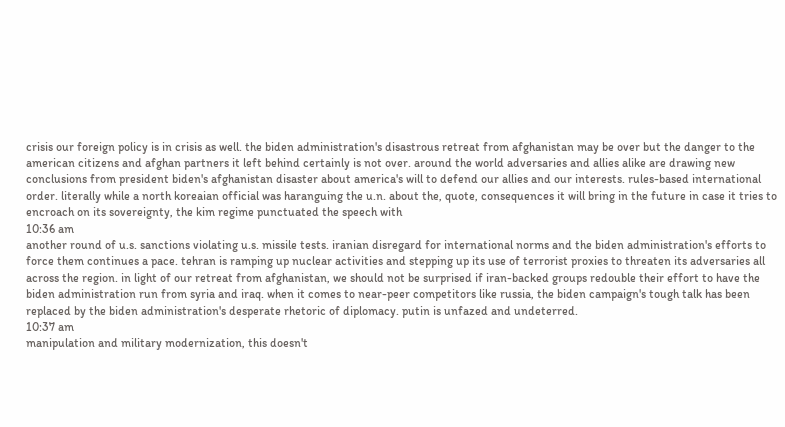crisis our foreign policy is in crisis as well. the biden administration's disastrous retreat from afghanistan may be over but the danger to the american citizens and afghan partners it left behind certainly is not over. around the world adversaries and allies alike are drawing new conclusions from president biden's afghanistan disaster about america's will to defend our allies and our interests. rules-based international order. literally while a north koreaian official was haranguing the u.n. about the, quote, consequences it will bring in the future in case it tries to encroach on its sovereignty, the kim regime punctuated the speech with
10:36 am
another round of u.s. sanctions violating u.s. missile tests. iranian disregard for international norms and the biden administration's efforts to force them continues a pace. tehran is ramping up nuclear activities and stepping up its use of terrorist proxies to threaten its adversaries all across the region. in light of our retreat from afghanistan, we should not be surprised if iran-backed groups redouble their effort to have the biden administration run from syria and iraq. when it comes to near-peer competitors like russia, the biden campaign's tough talk has been replaced by the biden administration's desperate rhetoric of diplomacy. putin is unfazed and undeterred.
10:37 am
manipulation and military modernization, this doesn't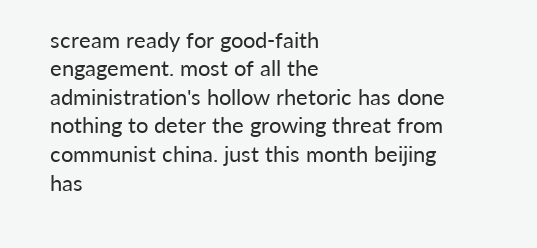scream ready for good-faith engagement. most of all the administration's hollow rhetoric has done nothing to deter the growing threat from communist china. just this month beijing has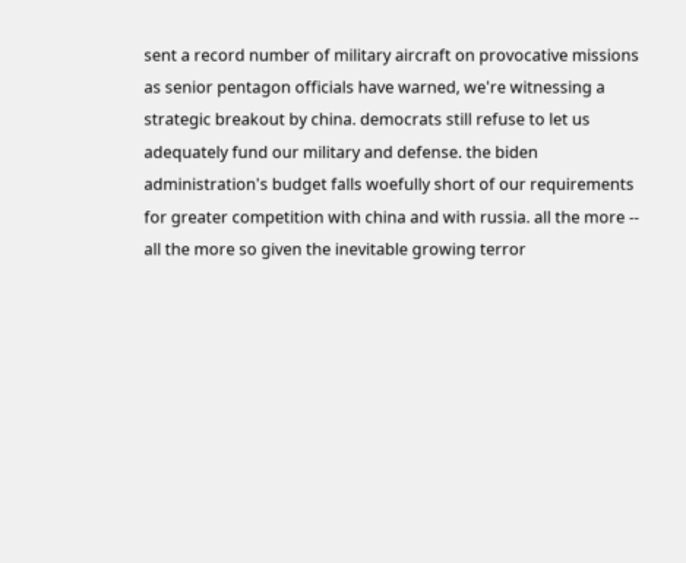sent a record number of military aircraft on provocative missions as senior pentagon officials have warned, we're witnessing a strategic breakout by china. democrats still refuse to let us adequately fund our military and defense. the biden administration's budget falls woefully short of our requirements for greater competition with china and with russia. all the more -- all the more so given the inevitable growing terror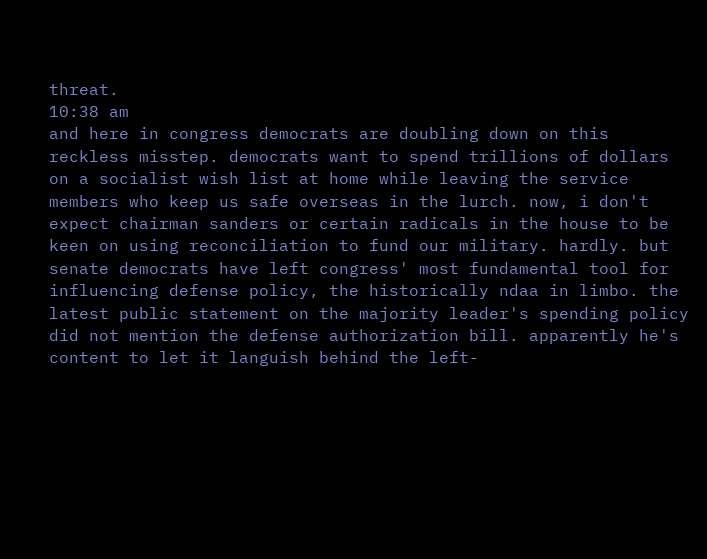threat.
10:38 am
and here in congress democrats are doubling down on this reckless misstep. democrats want to spend trillions of dollars on a socialist wish list at home while leaving the service members who keep us safe overseas in the lurch. now, i don't expect chairman sanders or certain radicals in the house to be keen on using reconciliation to fund our military. hardly. but senate democrats have left congress' most fundamental tool for influencing defense policy, the historically ndaa in limbo. the latest public statement on the majority leader's spending policy did not mention the defense authorization bill. apparently he's content to let it languish behind the left-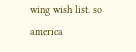wing wish list. so america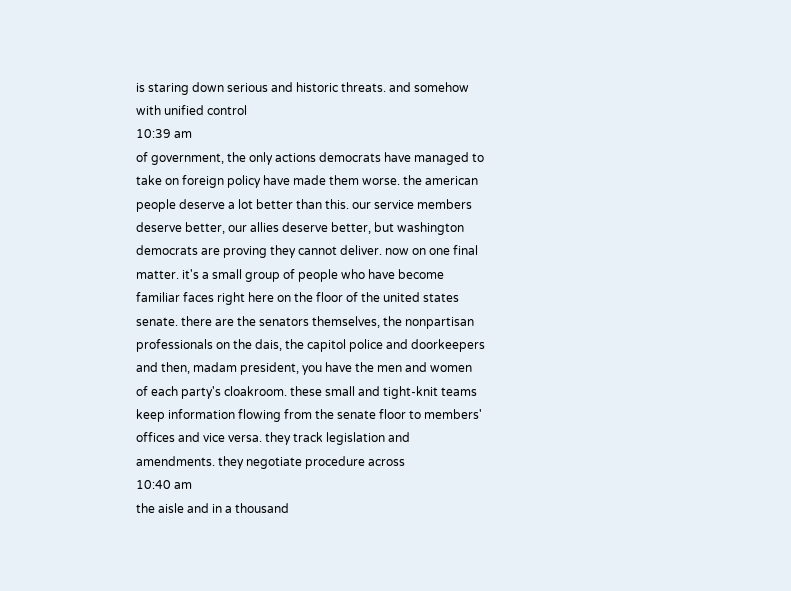is staring down serious and historic threats. and somehow with unified control
10:39 am
of government, the only actions democrats have managed to take on foreign policy have made them worse. the american people deserve a lot better than this. our service members deserve better, our allies deserve better, but washington democrats are proving they cannot deliver. now on one final matter. it's a small group of people who have become familiar faces right here on the floor of the united states senate. there are the senators themselves, the nonpartisan professionals on the dais, the capitol police and doorkeepers and then, madam president, you have the men and women of each party's cloakroom. these small and tight-knit teams keep information flowing from the senate floor to members' offices and vice versa. they track legislation and amendments. they negotiate procedure across
10:40 am
the aisle and in a thousand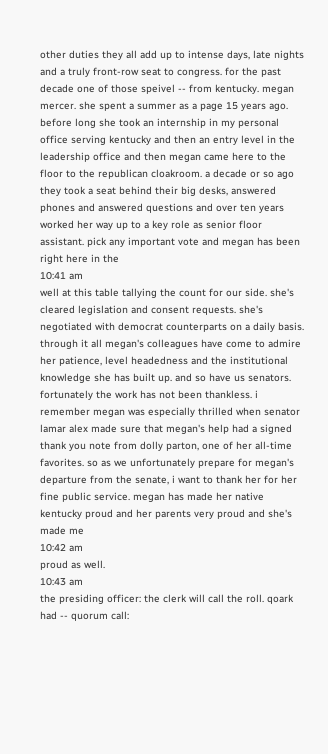other duties they all add up to intense days, late nights and a truly front-row seat to congress. for the past decade one of those speivel -- from kentucky. megan mercer. she spent a summer as a page 15 years ago. before long she took an internship in my personal office serving kentucky and then an entry level in the leadership office and then megan came here to the floor to the republican cloakroom. a decade or so ago they took a seat behind their big desks, answered phones and answered questions and over ten years worked her way up to a key role as senior floor assistant. pick any important vote and megan has been right here in the
10:41 am
well at this table tallying the count for our side. she's cleared legislation and consent requests. she's negotiated with democrat counterparts on a daily basis. through it all megan's colleagues have come to admire her patience, level headedness and the institutional knowledge she has built up. and so have us senators. fortunately the work has not been thankless. i remember megan was especially thrilled when senator lamar alex made sure that megan's help had a signed thank you note from dolly parton, one of her all-time favorites. so as we unfortunately prepare for megan's departure from the senate, i want to thank her for her fine public service. megan has made her native kentucky proud and her parents very proud and she's made me
10:42 am
proud as well.
10:43 am
the presiding officer: the clerk will call the roll. qoark had -- quorum call: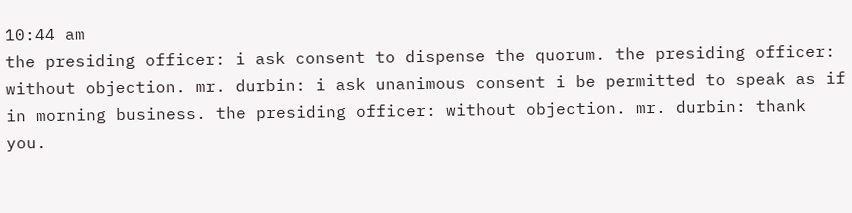10:44 am
the presiding officer: i ask consent to dispense the quorum. the presiding officer: without objection. mr. durbin: i ask unanimous consent i be permitted to speak as if in morning business. the presiding officer: without objection. mr. durbin: thank you.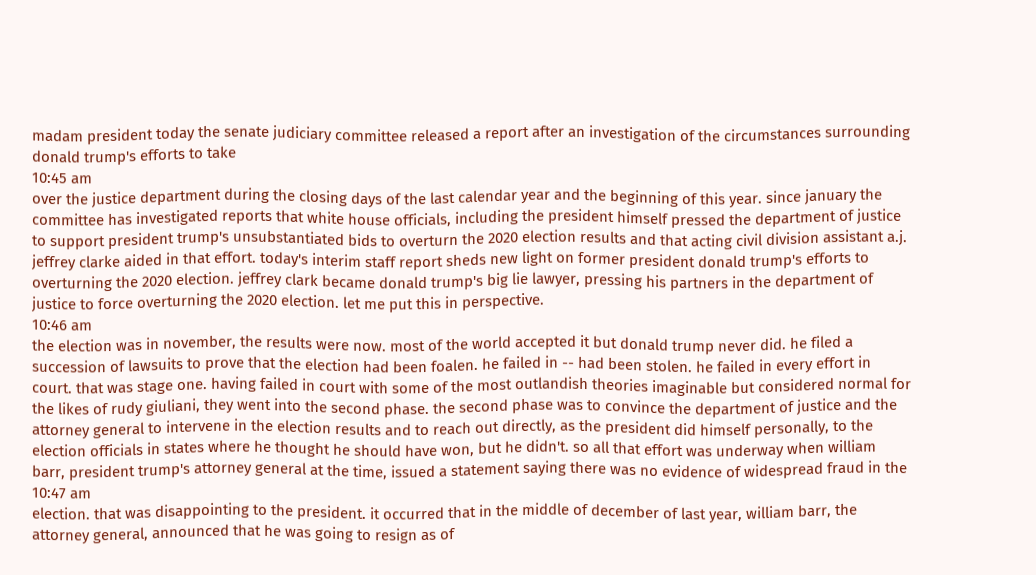madam president today the senate judiciary committee released a report after an investigation of the circumstances surrounding donald trump's efforts to take
10:45 am
over the justice department during the closing days of the last calendar year and the beginning of this year. since january the committee has investigated reports that white house officials, including the president himself pressed the department of justice to support president trump's unsubstantiated bids to overturn the 2020 election results and that acting civil division assistant a.j. jeffrey clarke aided in that effort. today's interim staff report sheds new light on former president donald trump's efforts to overturning the 2020 election. jeffrey clark became donald trump's big lie lawyer, pressing his partners in the department of justice to force overturning the 2020 election. let me put this in perspective.
10:46 am
the election was in november, the results were now. most of the world accepted it but donald trump never did. he filed a succession of lawsuits to prove that the election had been foalen. he failed in -- had been stolen. he failed in every effort in court. that was stage one. having failed in court with some of the most outlandish theories imaginable but considered normal for the likes of rudy giuliani, they went into the second phase. the second phase was to convince the department of justice and the attorney general to intervene in the election results and to reach out directly, as the president did himself personally, to the election officials in states where he thought he should have won, but he didn't. so all that effort was underway when william barr, president trump's attorney general at the time, issued a statement saying there was no evidence of widespread fraud in the
10:47 am
election. that was disappointing to the president. it occurred that in the middle of december of last year, william barr, the attorney general, announced that he was going to resign as of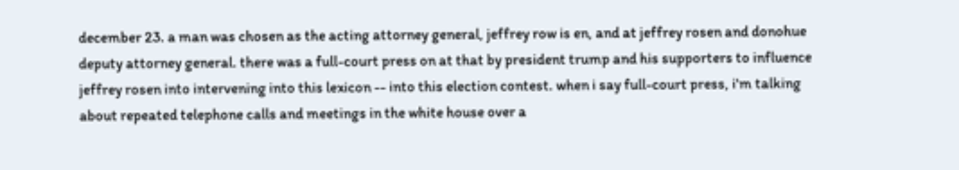december 23. a man was chosen as the acting attorney general, jeffrey row is en, and at jeffrey rosen and donohue deputy attorney general. there was a full-court press on at that by president trump and his supporters to influence jeffrey rosen into intervening into this lexicon -- into this election contest. when i say full-court press, i'm talking about repeated telephone calls and meetings in the white house over a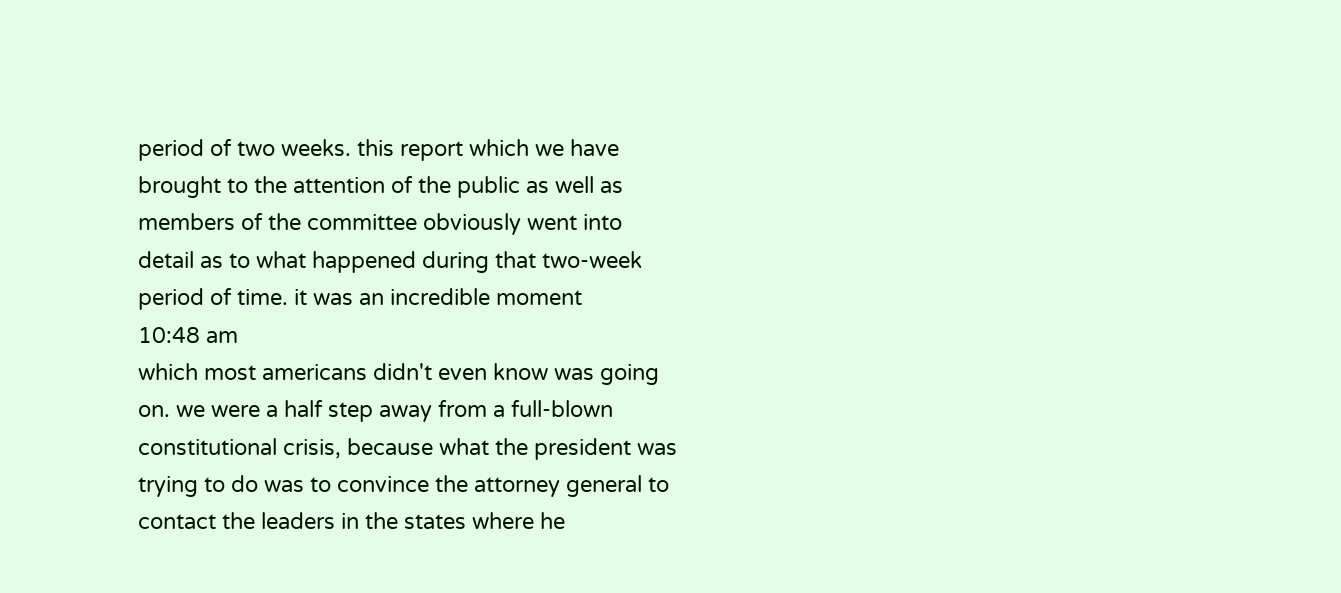period of two weeks. this report which we have brought to the attention of the public as well as members of the committee obviously went into detail as to what happened during that two-week period of time. it was an incredible moment
10:48 am
which most americans didn't even know was going on. we were a half step away from a full-blown constitutional crisis, because what the president was trying to do was to convince the attorney general to contact the leaders in the states where he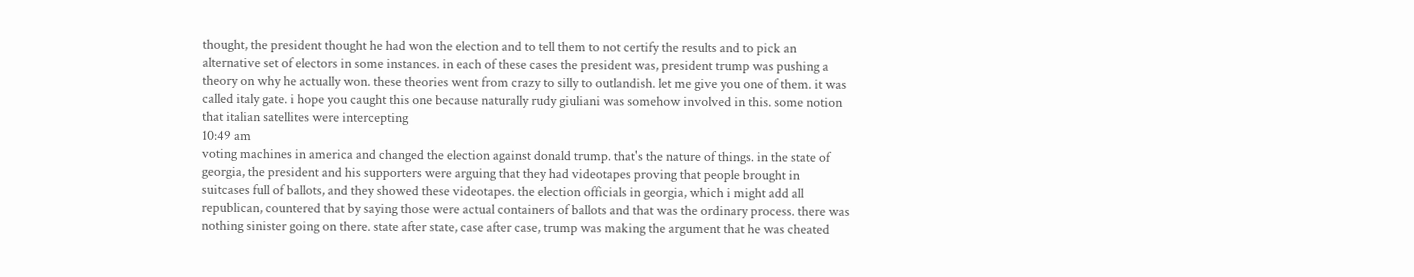thought, the president thought he had won the election and to tell them to not certify the results and to pick an alternative set of electors in some instances. in each of these cases the president was, president trump was pushing a theory on why he actually won. these theories went from crazy to silly to outlandish. let me give you one of them. it was called italy gate. i hope you caught this one because naturally rudy giuliani was somehow involved in this. some notion that italian satellites were intercepting
10:49 am
voting machines in america and changed the election against donald trump. that's the nature of things. in the state of georgia, the president and his supporters were arguing that they had videotapes proving that people brought in suitcases full of ballots, and they showed these videotapes. the election officials in georgia, which i might add all republican, countered that by saying those were actual containers of ballots and that was the ordinary process. there was nothing sinister going on there. state after state, case after case, trump was making the argument that he was cheated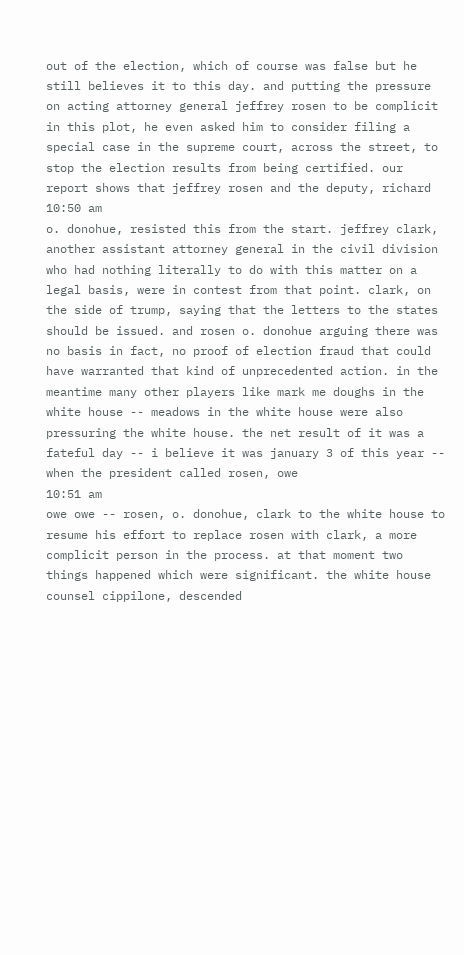out of the election, which of course was false but he still believes it to this day. and putting the pressure on acting attorney general jeffrey rosen to be complicit in this plot, he even asked him to consider filing a special case in the supreme court, across the street, to stop the election results from being certified. our report shows that jeffrey rosen and the deputy, richard
10:50 am
o. donohue, resisted this from the start. jeffrey clark, another assistant attorney general in the civil division who had nothing literally to do with this matter on a legal basis, were in contest from that point. clark, on the side of trump, saying that the letters to the states should be issued. and rosen o. donohue arguing there was no basis in fact, no proof of election fraud that could have warranted that kind of unprecedented action. in the meantime many other players like mark me doughs in the white house -- meadows in the white house were also pressuring the white house. the net result of it was a fateful day -- i believe it was january 3 of this year -- when the president called rosen, owe
10:51 am
owe owe -- rosen, o. donohue, clark to the white house to resume his effort to replace rosen with clark, a more complicit person in the process. at that moment two things happened which were significant. the white house counsel cippilone, descended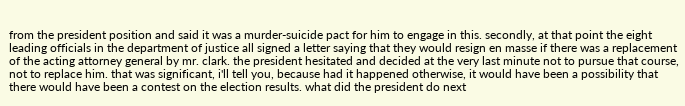from the president position and said it was a murder-suicide pact for him to engage in this. secondly, at that point the eight leading officials in the department of justice all signed a letter saying that they would resign en masse if there was a replacement of the acting attorney general by mr. clark. the president hesitated and decided at the very last minute not to pursue that course, not to replace him. that was significant, i'll tell you, because had it happened otherwise, it would have been a possibility that there would have been a contest on the election results. what did the president do next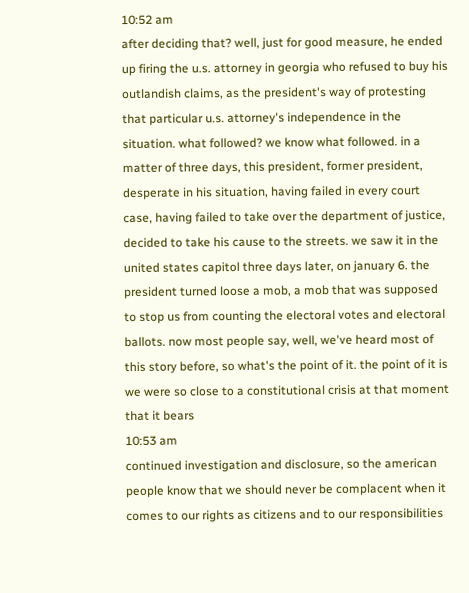10:52 am
after deciding that? well, just for good measure, he ended up firing the u.s. attorney in georgia who refused to buy his outlandish claims, as the president's way of protesting that particular u.s. attorney's independence in the situation. what followed? we know what followed. in a matter of three days, this president, former president, desperate in his situation, having failed in every court case, having failed to take over the department of justice, decided to take his cause to the streets. we saw it in the united states capitol three days later, on january 6. the president turned loose a mob, a mob that was supposed to stop us from counting the electoral votes and electoral ballots. now most people say, well, we've heard most of this story before, so what's the point of it. the point of it is we were so close to a constitutional crisis at that moment that it bears
10:53 am
continued investigation and disclosure, so the american people know that we should never be complacent when it comes to our rights as citizens and to our responsibilities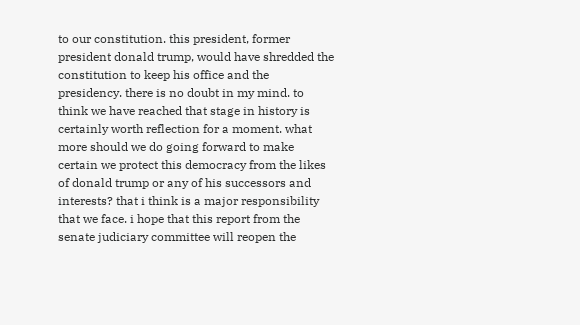to our constitution. this president, former president donald trump, would have shredded the constitution to keep his office and the presidency. there is no doubt in my mind. to think we have reached that stage in history is certainly worth reflection for a moment. what more should we do going forward to make certain we protect this democracy from the likes of donald trump or any of his successors and interests? that i think is a major responsibility that we face. i hope that this report from the senate judiciary committee will reopen the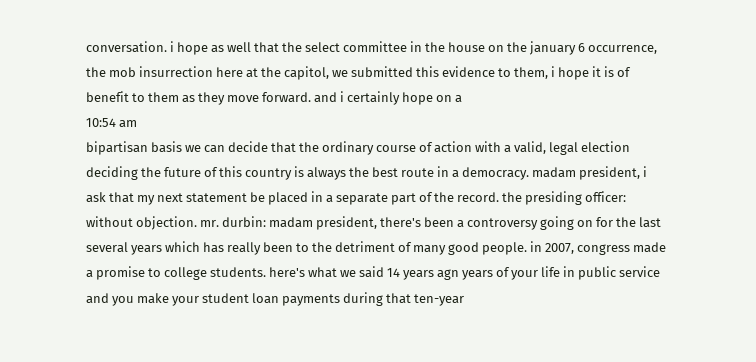conversation. i hope as well that the select committee in the house on the january 6 occurrence, the mob insurrection here at the capitol, we submitted this evidence to them, i hope it is of benefit to them as they move forward. and i certainly hope on a
10:54 am
bipartisan basis we can decide that the ordinary course of action with a valid, legal election deciding the future of this country is always the best route in a democracy. madam president, i ask that my next statement be placed in a separate part of the record. the presiding officer: without objection. mr. durbin: madam president, there's been a controversy going on for the last several years which has really been to the detriment of many good people. in 2007, congress made a promise to college students. here's what we said 14 years agn years of your life in public service and you make your student loan payments during that ten-year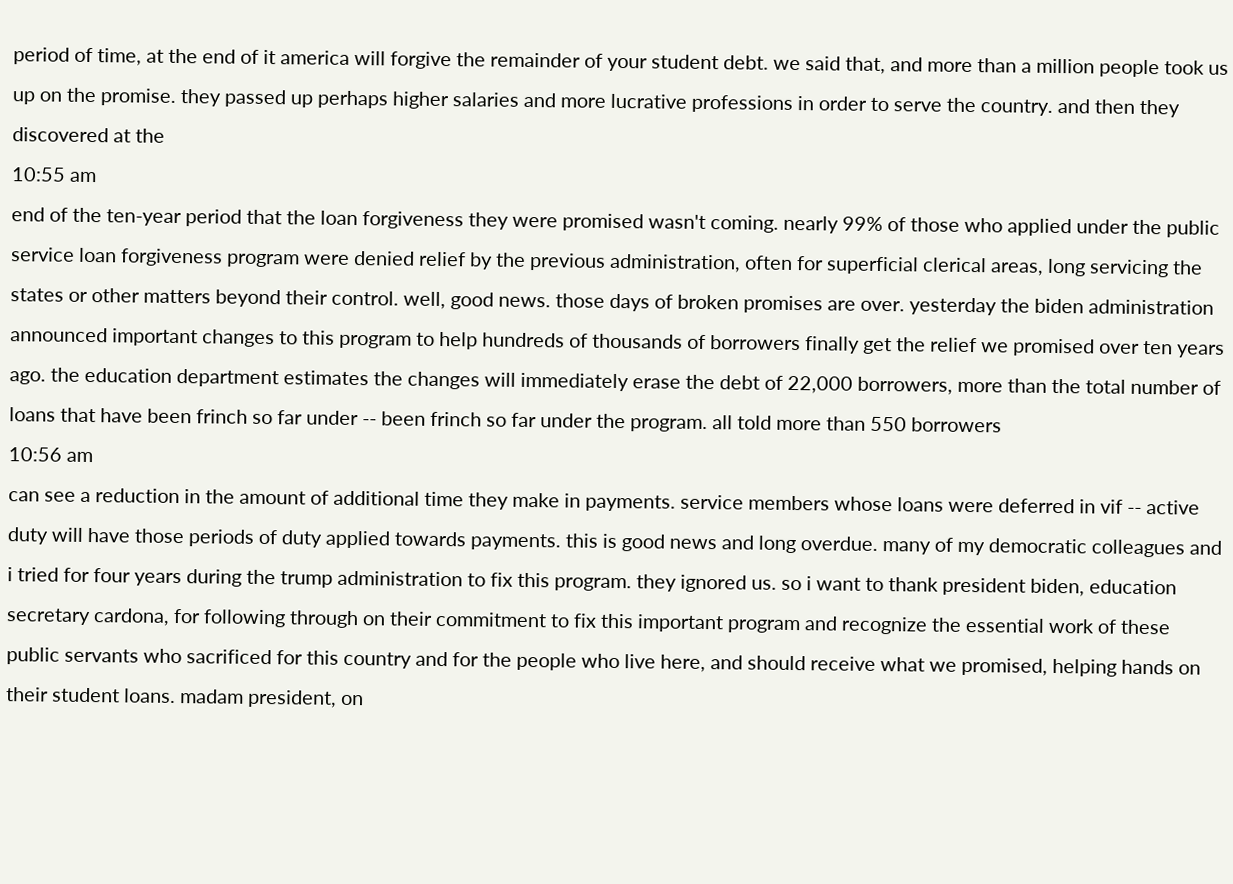period of time, at the end of it america will forgive the remainder of your student debt. we said that, and more than a million people took us up on the promise. they passed up perhaps higher salaries and more lucrative professions in order to serve the country. and then they discovered at the
10:55 am
end of the ten-year period that the loan forgiveness they were promised wasn't coming. nearly 99% of those who applied under the public service loan forgiveness program were denied relief by the previous administration, often for superficial clerical areas, long servicing the states or other matters beyond their control. well, good news. those days of broken promises are over. yesterday the biden administration announced important changes to this program to help hundreds of thousands of borrowers finally get the relief we promised over ten years ago. the education department estimates the changes will immediately erase the debt of 22,000 borrowers, more than the total number of loans that have been frinch so far under -- been frinch so far under the program. all told more than 550 borrowers
10:56 am
can see a reduction in the amount of additional time they make in payments. service members whose loans were deferred in vif -- active duty will have those periods of duty applied towards payments. this is good news and long overdue. many of my democratic colleagues and i tried for four years during the trump administration to fix this program. they ignored us. so i want to thank president biden, education secretary cardona, for following through on their commitment to fix this important program and recognize the essential work of these public servants who sacrificed for this country and for the people who live here, and should receive what we promised, helping hands on their student loans. madam president, on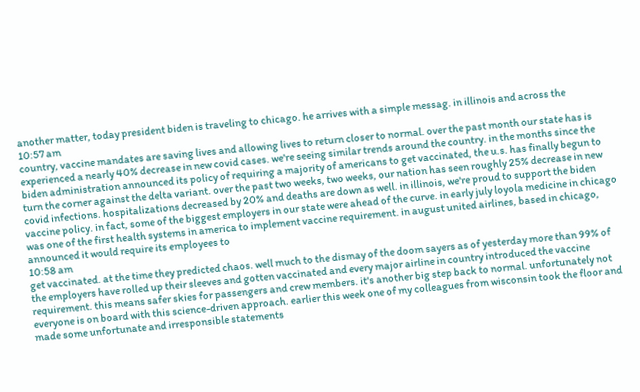another matter, today president biden is traveling to chicago. he arrives with a simple messag. in illinois and across the
10:57 am
country, vaccine mandates are saving lives and allowing lives to return closer to normal. over the past month our state has is experienced a nearly 40% decrease in new covid cases. we're seeing similar trends around the country. in the months since the biden administration announced its policy of requiring a majority of americans to get vaccinated, the u.s. has finally begun to turn the corner against the delta variant. over the past two weeks, two weeks, our nation has seen roughly 25% decrease in new covid infections. hospitalizations decreased by 20% and deaths are down as well. in illinois, we're proud to support the biden vaccine policy. in fact, some of the biggest employers in our state were ahead of the curve. in early july loyola medicine in chicago was one of the first health systems in america to implement vaccine requirement. in august united airlines, based in chicago, announced it would require its employees to
10:58 am
get vaccinated. at the time they predicted chaos. well much to the dismay of the doom sayers as of yesterday more than 99% of the employers have rolled up their sleeves and gotten vaccinated and every major airline in country introduced the vaccine requirement. this means safer skies for passengers and crew members. it's another big step back to normal. unfortunately not everyone is on board with this science-driven approach. earlier this week one of my colleagues from wisconsin took the floor and made some unfortunate and irresponsible statements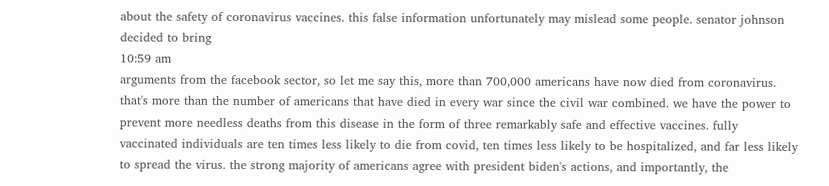about the safety of coronavirus vaccines. this false information unfortunately may mislead some people. senator johnson decided to bring
10:59 am
arguments from the facebook sector, so let me say this, more than 700,000 americans have now died from coronavirus. that's more than the number of americans that have died in every war since the civil war combined. we have the power to prevent more needless deaths from this disease in the form of three remarkably safe and effective vaccines. fully vaccinated individuals are ten times less likely to die from covid, ten times less likely to be hospitalized, and far less likely to spread the virus. the strong majority of americans agree with president biden's actions, and importantly, the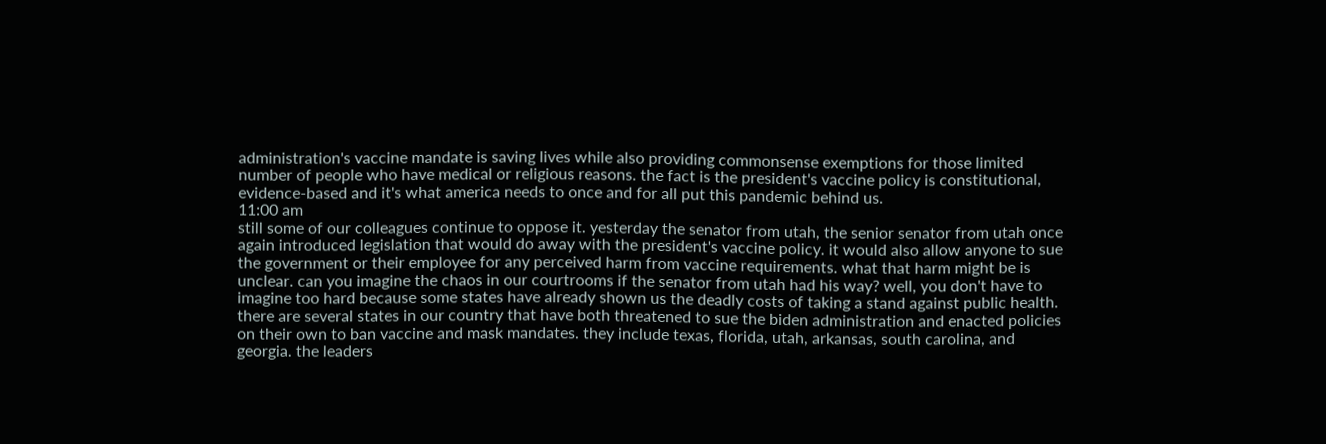administration's vaccine mandate is saving lives while also providing commonsense exemptions for those limited number of people who have medical or religious reasons. the fact is the president's vaccine policy is constitutional, evidence-based and it's what america needs to once and for all put this pandemic behind us.
11:00 am
still some of our colleagues continue to oppose it. yesterday the senator from utah, the senior senator from utah once again introduced legislation that would do away with the president's vaccine policy. it would also allow anyone to sue the government or their employee for any perceived harm from vaccine requirements. what that harm might be is unclear. can you imagine the chaos in our courtrooms if the senator from utah had his way? well, you don't have to imagine too hard because some states have already shown us the deadly costs of taking a stand against public health. there are several states in our country that have both threatened to sue the biden administration and enacted policies on their own to ban vaccine and mask mandates. they include texas, florida, utah, arkansas, south carolina, and georgia. the leaders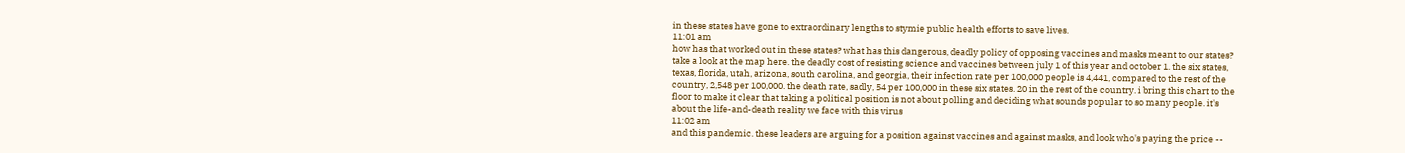in these states have gone to extraordinary lengths to stymie public health efforts to save lives.
11:01 am
how has that worked out in these states? what has this dangerous, deadly policy of opposing vaccines and masks meant to our states? take a look at the map here. the deadly cost of resisting science and vaccines between july 1 of this year and october 1. the six states, texas, florida, utah, arizona, south carolina, and georgia, their infection rate per 100,000 people is 4,441, compared to the rest of the country, 2,548 per 100,000. the death rate, sadly, 54 per 100,000 in these six states. 20 in the rest of the country. i bring this chart to the floor to make it clear that taking a political position is not about polling and deciding what sounds popular to so many people. it's about the life-and-death reality we face with this virus
11:02 am
and this pandemic. these leaders are arguing for a position against vaccines and against masks, and look who's paying the price --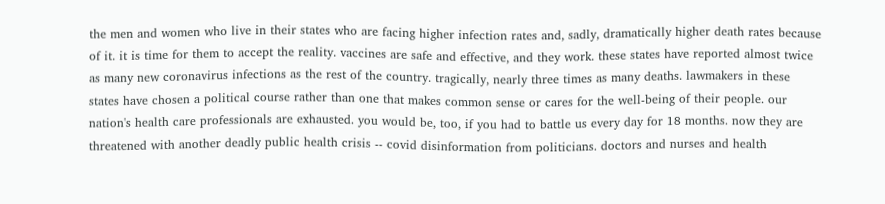the men and women who live in their states who are facing higher infection rates and, sadly, dramatically higher death rates because of it. it is time for them to accept the reality. vaccines are safe and effective, and they work. these states have reported almost twice as many new coronavirus infections as the rest of the country. tragically, nearly three times as many deaths. lawmakers in these states have chosen a political course rather than one that makes common sense or cares for the well-being of their people. our nation's health care professionals are exhausted. you would be, too, if you had to battle us every day for 18 months. now they are threatened with another deadly public health crisis -- covid disinformation from politicians. doctors and nurses and health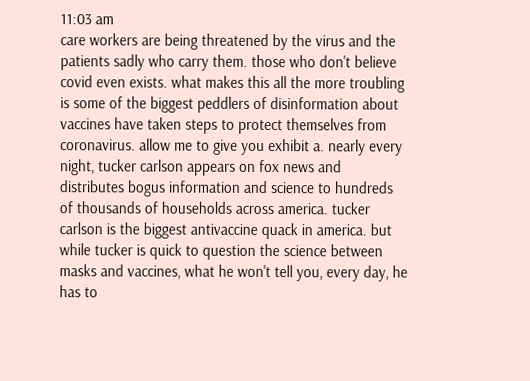11:03 am
care workers are being threatened by the virus and the patients sadly who carry them. those who don't believe covid even exists. what makes this all the more troubling is some of the biggest peddlers of disinformation about vaccines have taken steps to protect themselves from coronavirus. allow me to give you exhibit a. nearly every night, tucker carlson appears on fox news and distributes bogus information and science to hundreds of thousands of households across america. tucker carlson is the biggest antivaccine quack in america. but while tucker is quick to question the science between masks and vaccines, what he won't tell you, every day, he has to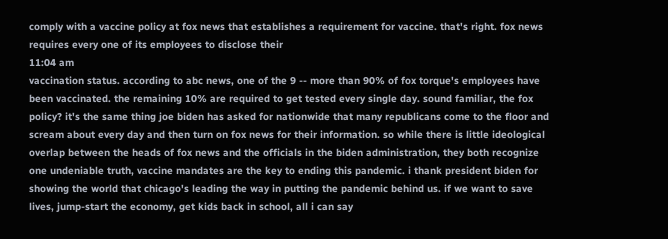comply with a vaccine policy at fox news that establishes a requirement for vaccine. that's right. fox news requires every one of its employees to disclose their
11:04 am
vaccination status. according to abc news, one of the 9 -- more than 90% of fox torque's employees have been vaccinated. the remaining 10% are required to get tested every single day. sound familiar, the fox policy? it's the same thing joe biden has asked for nationwide that many republicans come to the floor and scream about every day and then turn on fox news for their information. so while there is little ideological overlap between the heads of fox news and the officials in the biden administration, they both recognize one undeniable truth, vaccine mandates are the key to ending this pandemic. i thank president biden for showing the world that chicago's leading the way in putting the pandemic behind us. if we want to save lives, jump-start the economy, get kids back in school, all i can say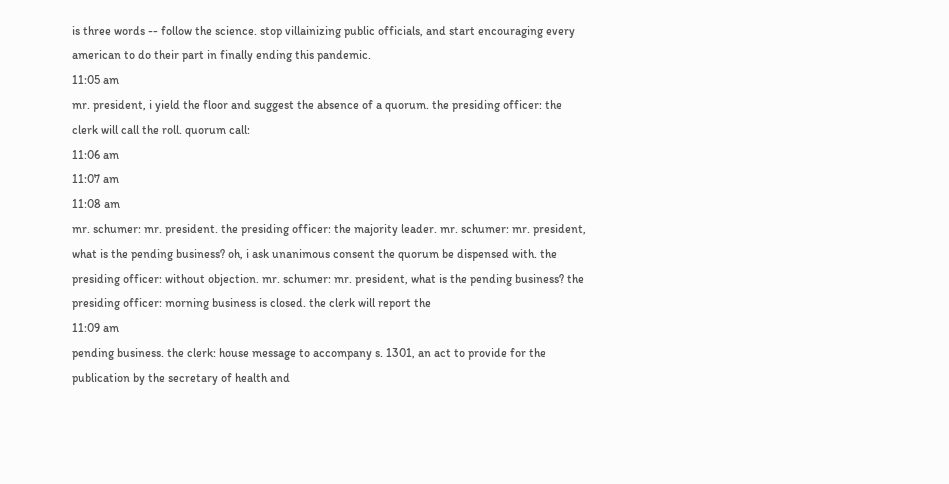is three words -- follow the science. stop villainizing public officials, and start encouraging every american to do their part in finally ending this pandemic.
11:05 am
mr. president, i yield the floor and suggest the absence of a quorum. the presiding officer: the clerk will call the roll. quorum call:
11:06 am
11:07 am
11:08 am
mr. schumer: mr. president. the presiding officer: the majority leader. mr. schumer: mr. president, what is the pending business? oh, i ask unanimous consent the quorum be dispensed with. the presiding officer: without objection. mr. schumer: mr. president, what is the pending business? the presiding officer: morning business is closed. the clerk will report the
11:09 am
pending business. the clerk: house message to accompany s. 1301, an act to provide for the publication by the secretary of health and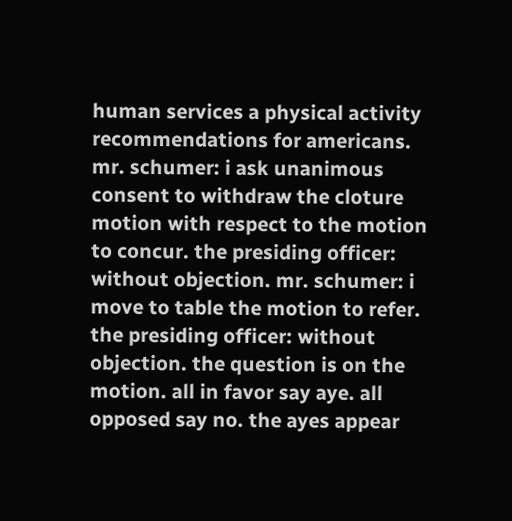human services a physical activity recommendations for americans. mr. schumer: i ask unanimous consent to withdraw the cloture motion with respect to the motion to concur. the presiding officer: without objection. mr. schumer: i move to table the motion to refer. the presiding officer: without objection. the question is on the motion. all in favor say aye. all opposed say no. the ayes appear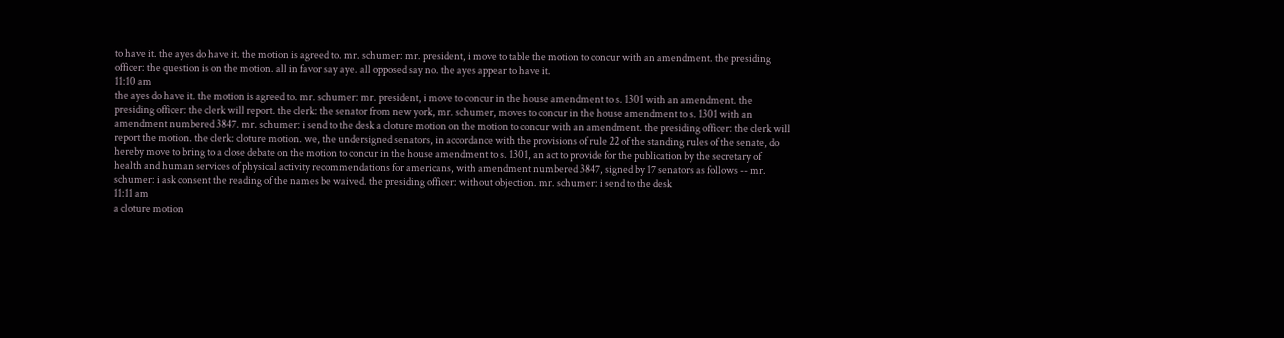to have it. the ayes do have it. the motion is agreed to. mr. schumer: mr. president, i move to table the motion to concur with an amendment. the presiding officer: the question is on the motion. all in favor say aye. all opposed say no. the ayes appear to have it.
11:10 am
the ayes do have it. the motion is agreed to. mr. schumer: mr. president, i move to concur in the house amendment to s. 1301 with an amendment. the presiding officer: the clerk will report. the clerk: the senator from new york, mr. schumer, moves to concur in the house amendment to s. 1301 with an amendment numbered 3847. mr. schumer: i send to the desk a cloture motion on the motion to concur with an amendment. the presiding officer: the clerk will report the motion. the clerk: cloture motion. we, the undersigned senators, in accordance with the provisions of rule 22 of the standing rules of the senate, do hereby move to bring to a close debate on the motion to concur in the house amendment to s. 1301, an act to provide for the publication by the secretary of health and human services of physical activity recommendations for americans, with amendment numbered 3847, signed by 17 senators as follows -- mr. schumer: i ask consent the reading of the names be waived. the presiding officer: without objection. mr. schumer: i send to the desk
11:11 am
a cloture motion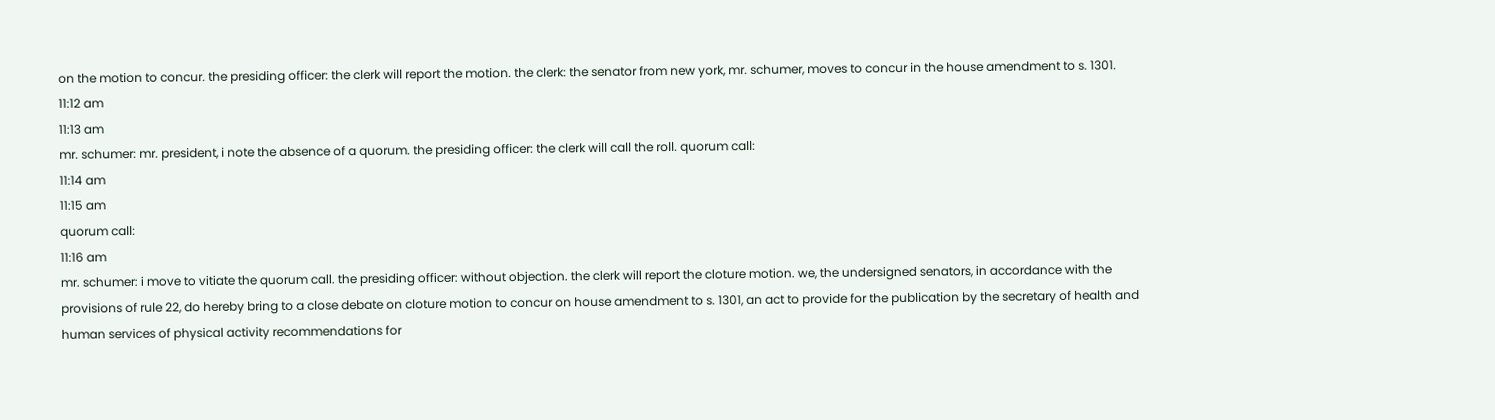on the motion to concur. the presiding officer: the clerk will report the motion. the clerk: the senator from new york, mr. schumer, moves to concur in the house amendment to s. 1301.
11:12 am
11:13 am
mr. schumer: mr. president, i note the absence of a quorum. the presiding officer: the clerk will call the roll. quorum call:
11:14 am
11:15 am
quorum call:
11:16 am
mr. schumer: i move to vitiate the quorum call. the presiding officer: without objection. the clerk will report the cloture motion. we, the undersigned senators, in accordance with the provisions of rule 22, do hereby bring to a close debate on cloture motion to concur on house amendment to s. 1301, an act to provide for the publication by the secretary of health and human services of physical activity recommendations for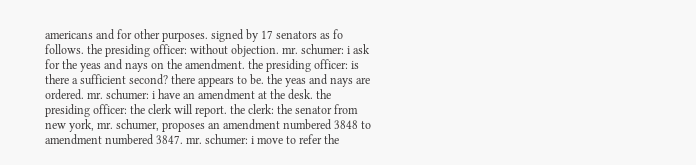americans and for other purposes. signed by 17 senators as fo follows. the presiding officer: without objection. mr. schumer: i ask for the yeas and nays on the amendment. the presiding officer: is there a sufficient second? there appears to be. the yeas and nays are ordered. mr. schumer: i have an amendment at the desk. the presiding officer: the clerk will report. the clerk: the senator from new york, mr. schumer, proposes an amendment numbered 3848 to amendment numbered 3847. mr. schumer: i move to refer the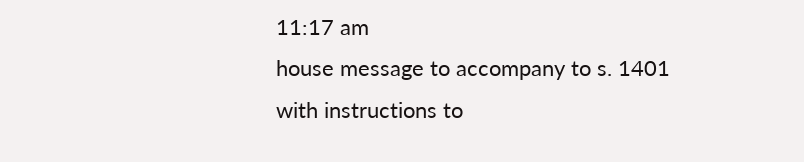11:17 am
house message to accompany to s. 1401 with instructions to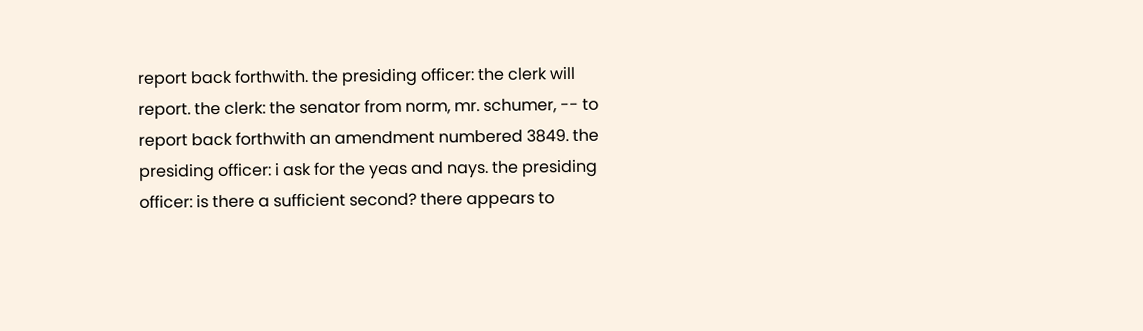report back forthwith. the presiding officer: the clerk will report. the clerk: the senator from norm, mr. schumer, -- to report back forthwith an amendment numbered 3849. the presiding officer: i ask for the yeas and nays. the presiding officer: is there a sufficient second? there appears to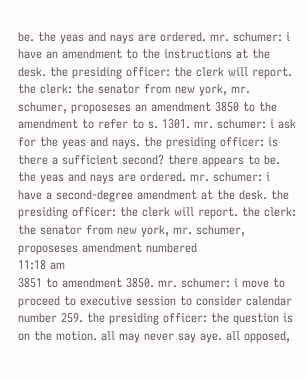be. the yeas and nays are ordered. mr. schumer: i have an amendment to the instructions at the desk. the presiding officer: the clerk will report. the clerk: the senator from new york, mr. schumer, proposeses an amendment 3850 to the amendment to refer to s. 1301. mr. schumer: i ask for the yeas and nays. the presiding officer: is there a sufficient second? there appears to be. the yeas and nays are ordered. mr. schumer: i have a second-degree amendment at the desk. the presiding officer: the clerk will report. the clerk: the senator from new york, mr. schumer, proposeses amendment numbered
11:18 am
3851 to amendment 3850. mr. schumer: i move to proceed to executive session to consider calendar number 259. the presiding officer: the question is on the motion. all may never say aye. all opposed,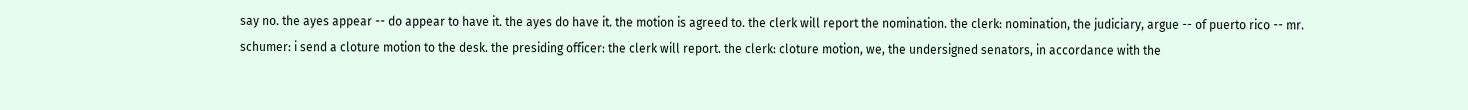say no. the ayes appear -- do appear to have it. the ayes do have it. the motion is agreed to. the clerk will report the nomination. the clerk: nomination, the judiciary, argue -- of puerto rico -- mr. schumer: i send a cloture motion to the desk. the presiding officer: the clerk will report. the clerk: cloture motion, we, the undersigned senators, in accordance with the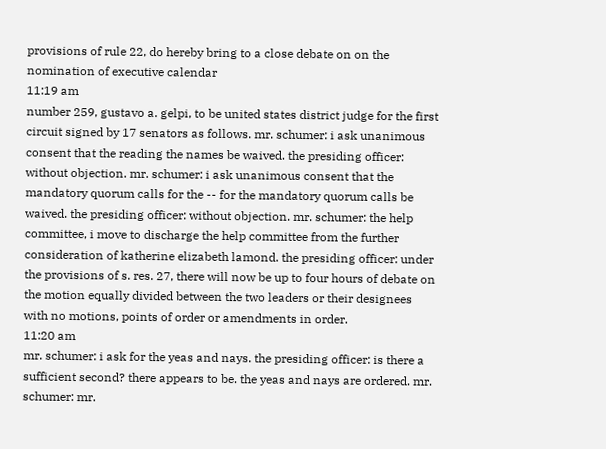provisions of rule 22, do hereby bring to a close debate on on the nomination of executive calendar
11:19 am
number 259, gustavo a. gelpi, to be united states district judge for the first circuit signed by 17 senators as follows. mr. schumer: i ask unanimous consent that the reading the names be waived. the presiding officer: without objection. mr. schumer: i ask unanimous consent that the mandatory quorum calls for the -- for the mandatory quorum calls be waived. the presiding officer: without objection. mr. schumer: the help committee, i move to discharge the help committee from the further consideration of katherine elizabeth lamond. the presiding officer: under the provisions of s. res. 27, there will now be up to four hours of debate on the motion equally divided between the two leaders or their designees with no motions, points of order or amendments in order.
11:20 am
mr. schumer: i ask for the yeas and nays. the presiding officer: is there a sufficient second? there appears to be. the yeas and nays are ordered. mr. schumer: mr.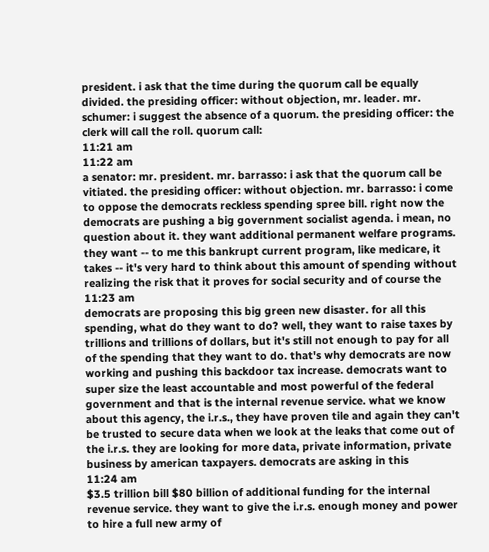president. i ask that the time during the quorum call be equally divided. the presiding officer: without objection, mr. leader. mr. schumer: i suggest the absence of a quorum. the presiding officer: the clerk will call the roll. quorum call:
11:21 am
11:22 am
a senator: mr. president. mr. barrasso: i ask that the quorum call be vitiated. the presiding officer: without objection. mr. barrasso: i come to oppose the democrats reckless spending spree bill. right now the democrats are pushing a big government socialist agenda. i mean, no question about it. they want additional permanent welfare programs. they want -- to me this bankrupt current program, like medicare, it takes -- it's very hard to think about this amount of spending without realizing the risk that it proves for social security and of course the
11:23 am
democrats are proposing this big green new disaster. for all this spending, what do they want to do? well, they want to raise taxes by trillions and trillions of dollars, but it's still not enough to pay for all of the spending that they want to do. that's why democrats are now working and pushing this backdoor tax increase. democrats want to super size the least accountable and most powerful of the federal government and that is the internal revenue service. what we know about this agency, the i.r.s., they have proven tile and again they can't be trusted to secure data when we look at the leaks that come out of the i.r.s. they are looking for more data, private information, private business by american taxpayers. democrats are asking in this
11:24 am
$3.5 trillion bill $80 billion of additional funding for the internal revenue service. they want to give the i.r.s. enough money and power to hire a full new army of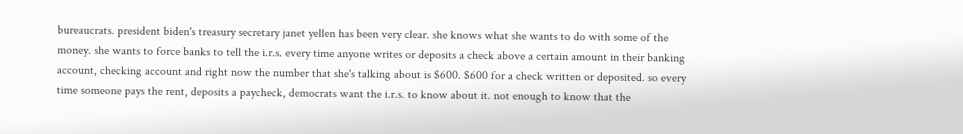bureaucrats. president biden's treasury secretary janet yellen has been very clear. she knows what she wants to do with some of the money. she wants to force banks to tell the i.r.s. every time anyone writes or deposits a check above a certain amount in their banking account, checking account and right now the number that she's talking about is $600. $600 for a check written or deposited. so every time someone pays the rent, deposits a paycheck, democrats want the i.r.s. to know about it. not enough to know that the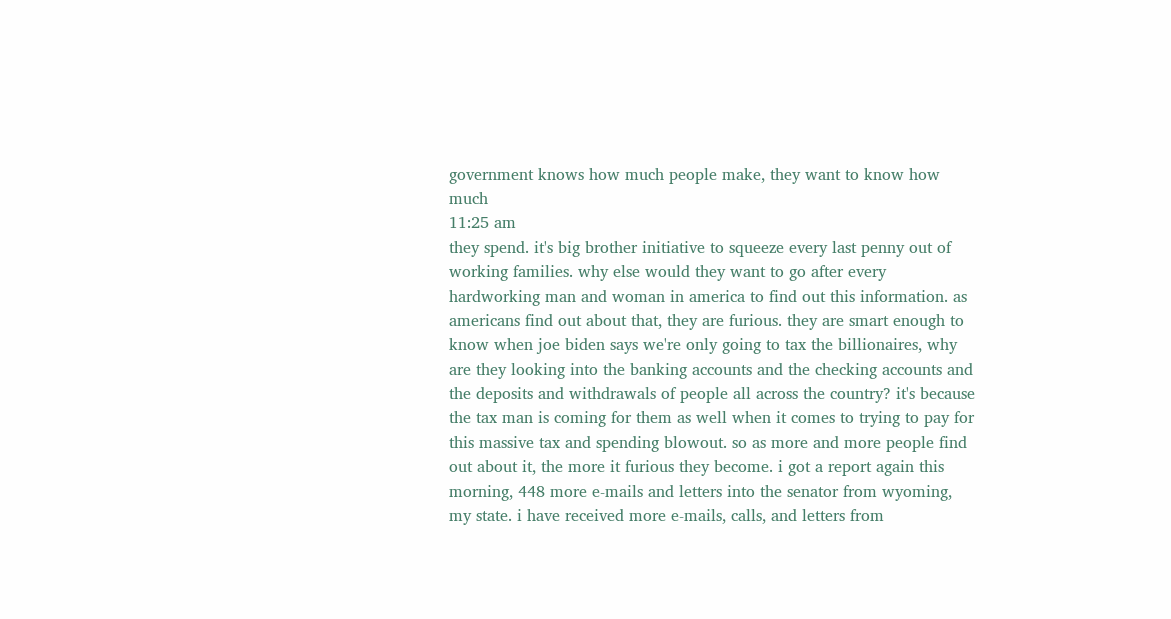government knows how much people make, they want to know how much
11:25 am
they spend. it's big brother initiative to squeeze every last penny out of working families. why else would they want to go after every hardworking man and woman in america to find out this information. as americans find out about that, they are furious. they are smart enough to know when joe biden says we're only going to tax the billionaires, why are they looking into the banking accounts and the checking accounts and the deposits and withdrawals of people all across the country? it's because the tax man is coming for them as well when it comes to trying to pay for this massive tax and spending blowout. so as more and more people find out about it, the more it furious they become. i got a report again this morning, 448 more e-mails and letters into the senator from wyoming, my state. i have received more e-mails, calls, and letters from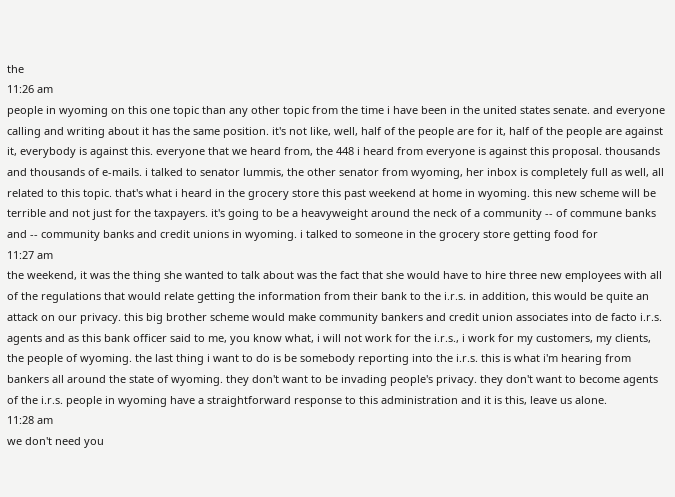the
11:26 am
people in wyoming on this one topic than any other topic from the time i have been in the united states senate. and everyone calling and writing about it has the same position. it's not like, well, half of the people are for it, half of the people are against it, everybody is against this. everyone that we heard from, the 448 i heard from everyone is against this proposal. thousands and thousands of e-mails. i talked to senator lummis, the other senator from wyoming, her inbox is completely full as well, all related to this topic. that's what i heard in the grocery store this past weekend at home in wyoming. this new scheme will be terrible and not just for the taxpayers. it's going to be a heavyweight around the neck of a community -- of commune banks and -- community banks and credit unions in wyoming. i talked to someone in the grocery store getting food for
11:27 am
the weekend, it was the thing she wanted to talk about was the fact that she would have to hire three new employees with all of the regulations that would relate getting the information from their bank to the i.r.s. in addition, this would be quite an attack on our privacy. this big brother scheme would make community bankers and credit union associates into de facto i.r.s. agents and as this bank officer said to me, you know what, i will not work for the i.r.s., i work for my customers, my clients, the people of wyoming. the last thing i want to do is be somebody reporting into the i.r.s. this is what i'm hearing from bankers all around the state of wyoming. they don't want to be invading people's privacy. they don't want to become agents of the i.r.s. people in wyoming have a straightforward response to this administration and it is this, leave us alone.
11:28 am
we don't need you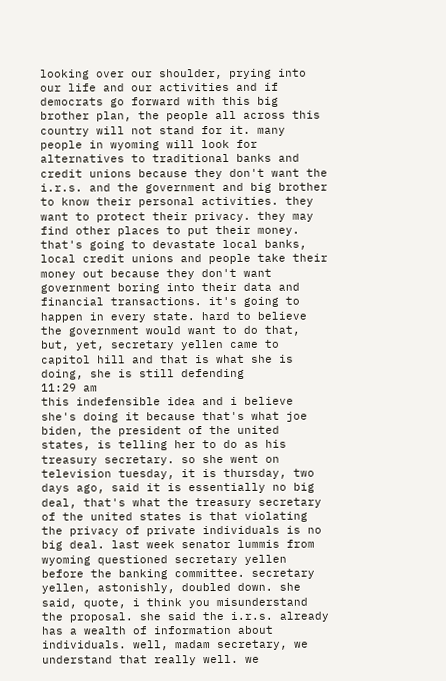looking over our shoulder, prying into our life and our activities and if democrats go forward with this big brother plan, the people all across this country will not stand for it. many people in wyoming will look for alternatives to traditional banks and credit unions because they don't want the i.r.s. and the government and big brother to know their personal activities. they want to protect their privacy. they may find other places to put their money. that's going to devastate local banks, local credit unions and people take their money out because they don't want government boring into their data and financial transactions. it's going to happen in every state. hard to believe the government would want to do that, but, yet, secretary yellen came to capitol hill and that is what she is doing, she is still defending
11:29 am
this indefensible idea and i believe she's doing it because that's what joe biden, the president of the united states, is telling her to do as his treasury secretary. so she went on television tuesday, it is thursday, two days ago, said it is essentially no big deal, that's what the treasury secretary of the united states is that violating the privacy of private individuals is no big deal. last week senator lummis from wyoming questioned secretary yellen before the banking committee. secretary yellen, astonishly, doubled down. she said, quote, i think you misunderstand the proposal. she said the i.r.s. already has a wealth of information about individuals. well, madam secretary, we understand that really well. we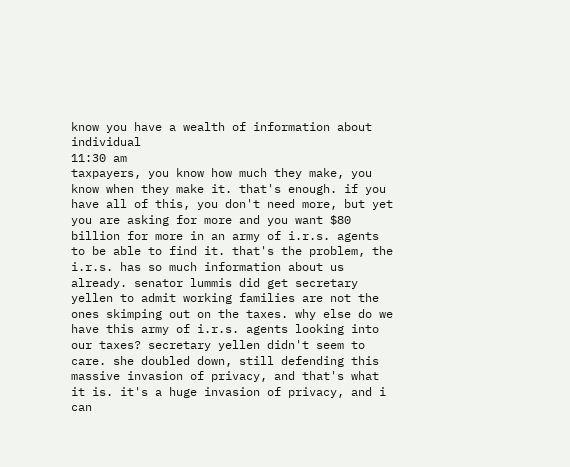know you have a wealth of information about individual
11:30 am
taxpayers, you know how much they make, you know when they make it. that's enough. if you have all of this, you don't need more, but yet you are asking for more and you want $80 billion for more in an army of i.r.s. agents to be able to find it. that's the problem, the i.r.s. has so much information about us already. senator lummis did get secretary yellen to admit working families are not the ones skimping out on the taxes. why else do we have this army of i.r.s. agents looking into our taxes? secretary yellen didn't seem to care. she doubled down, still defending this massive invasion of privacy, and that's what it is. it's a huge invasion of privacy, and i can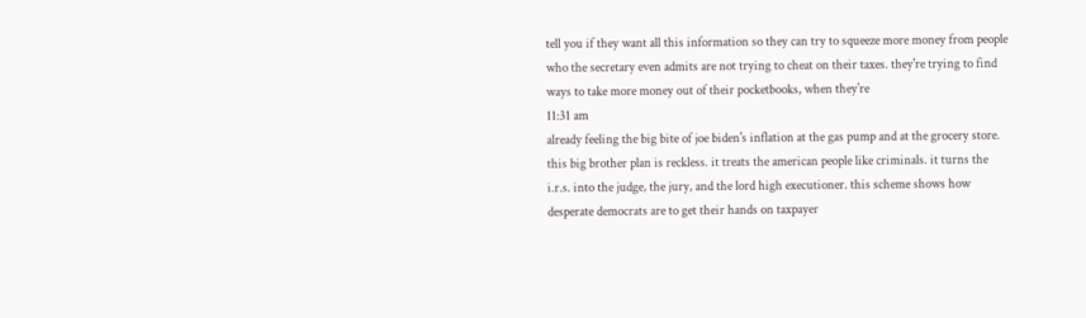tell you if they want all this information so they can try to squeeze more money from people who the secretary even admits are not trying to cheat on their taxes. they're trying to find ways to take more money out of their pocketbooks, when they're
11:31 am
already feeling the big bite of joe biden's inflation at the gas pump and at the grocery store. this big brother plan is reckless. it treats the american people like criminals. it turns the i.r.s. into the judge, the jury, and the lord high executioner. this scheme shows how desperate democrats are to get their hands on taxpayer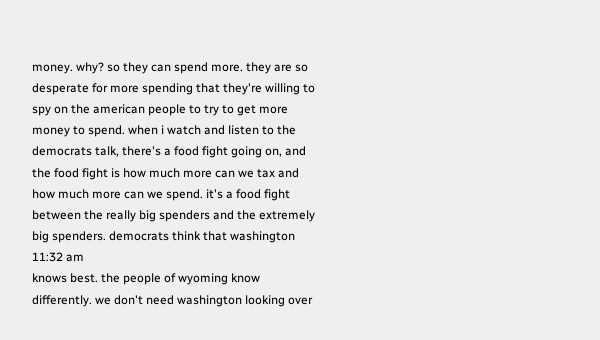money. why? so they can spend more. they are so desperate for more spending that they're willing to spy on the american people to try to get more money to spend. when i watch and listen to the democrats talk, there's a food fight going on, and the food fight is how much more can we tax and how much more can we spend. it's a food fight between the really big spenders and the extremely big spenders. democrats think that washington
11:32 am
knows best. the people of wyoming know differently. we don't need washington looking over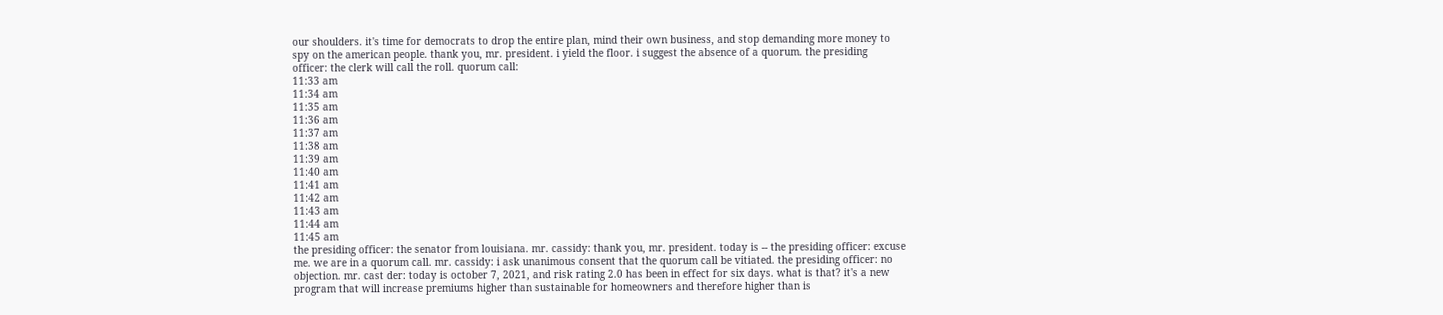our shoulders. it's time for democrats to drop the entire plan, mind their own business, and stop demanding more money to spy on the american people. thank you, mr. president. i yield the floor. i suggest the absence of a quorum. the presiding officer: the clerk will call the roll. quorum call:
11:33 am
11:34 am
11:35 am
11:36 am
11:37 am
11:38 am
11:39 am
11:40 am
11:41 am
11:42 am
11:43 am
11:44 am
11:45 am
the presiding officer: the senator from louisiana. mr. cassidy: thank you, mr. president. today is -- the presiding officer: excuse me. we are in a quorum call. mr. cassidy: i ask unanimous consent that the quorum call be vitiated. the presiding officer: no objection. mr. cast der: today is october 7, 2021, and risk rating 2.0 has been in effect for six days. what is that? it's a new program that will increase premiums higher than sustainable for homeowners and therefore higher than is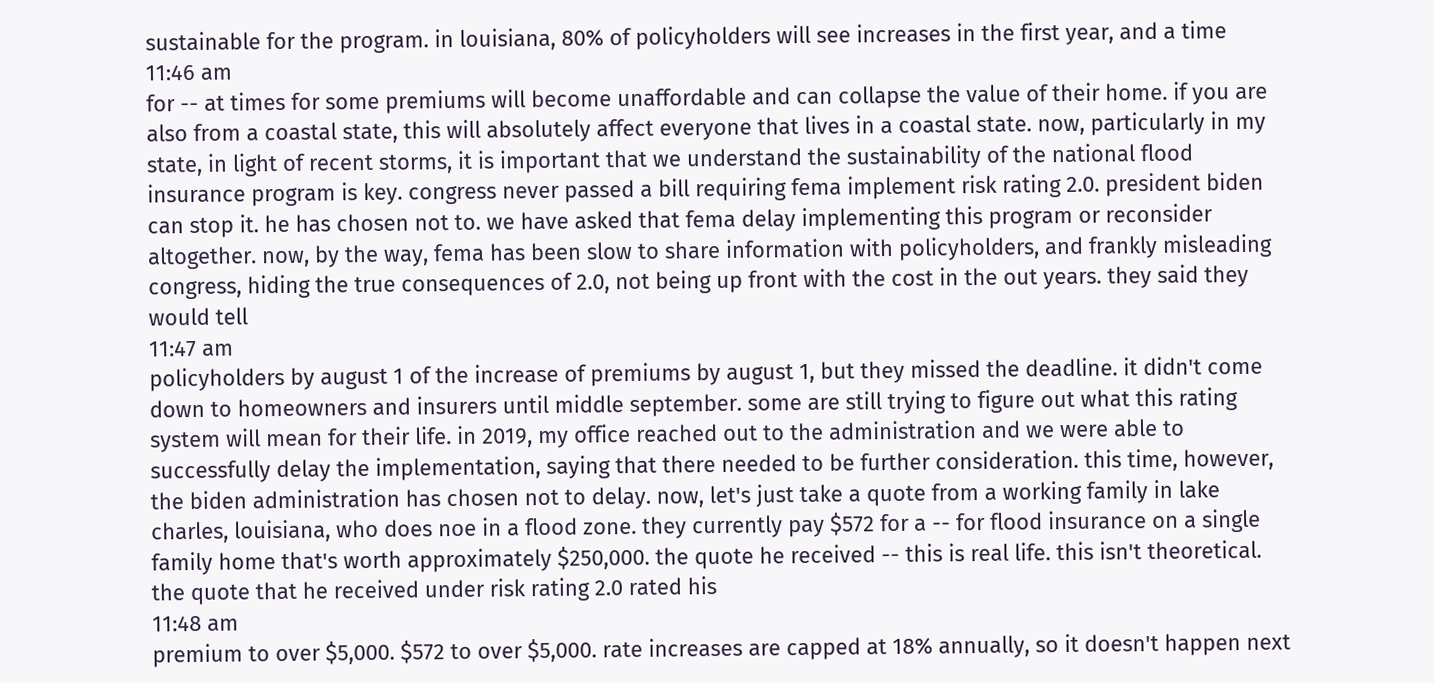sustainable for the program. in louisiana, 80% of policyholders will see increases in the first year, and a time
11:46 am
for -- at times for some premiums will become unaffordable and can collapse the value of their home. if you are also from a coastal state, this will absolutely affect everyone that lives in a coastal state. now, particularly in my state, in light of recent storms, it is important that we understand the sustainability of the national flood insurance program is key. congress never passed a bill requiring fema implement risk rating 2.0. president biden can stop it. he has chosen not to. we have asked that fema delay implementing this program or reconsider altogether. now, by the way, fema has been slow to share information with policyholders, and frankly misleading congress, hiding the true consequences of 2.0, not being up front with the cost in the out years. they said they would tell
11:47 am
policyholders by august 1 of the increase of premiums by august 1, but they missed the deadline. it didn't come down to homeowners and insurers until middle september. some are still trying to figure out what this rating system will mean for their life. in 2019, my office reached out to the administration and we were able to successfully delay the implementation, saying that there needed to be further consideration. this time, however, the biden administration has chosen not to delay. now, let's just take a quote from a working family in lake charles, louisiana, who does noe in a flood zone. they currently pay $572 for a -- for flood insurance on a single family home that's worth approximately $250,000. the quote he received -- this is real life. this isn't theoretical. the quote that he received under risk rating 2.0 rated his
11:48 am
premium to over $5,000. $572 to over $5,000. rate increases are capped at 18% annually, so it doesn't happen next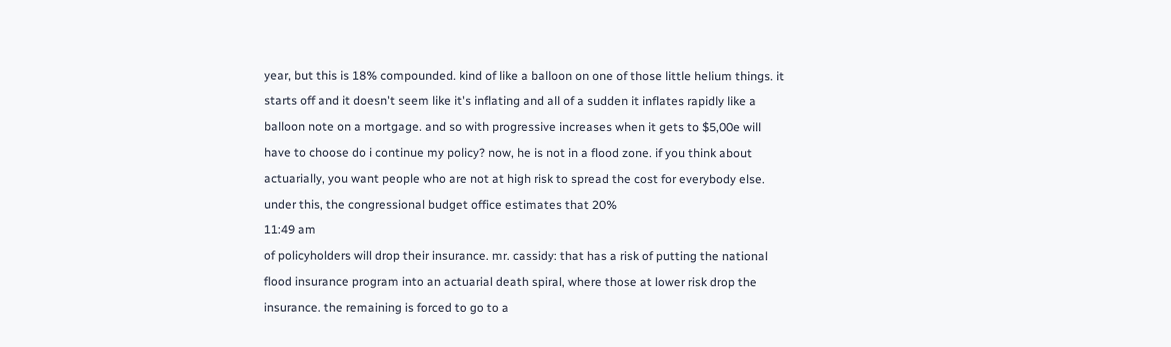year, but this is 18% compounded. kind of like a balloon on one of those little helium things. it starts off and it doesn't seem like it's inflating and all of a sudden it inflates rapidly like a balloon note on a mortgage. and so with progressive increases when it gets to $5,00e will have to choose do i continue my policy? now, he is not in a flood zone. if you think about actuarially, you want people who are not at high risk to spread the cost for everybody else. under this, the congressional budget office estimates that 20%
11:49 am
of policyholders will drop their insurance. mr. cassidy: that has a risk of putting the national flood insurance program into an actuarial death spiral, where those at lower risk drop the insurance. the remaining is forced to go to a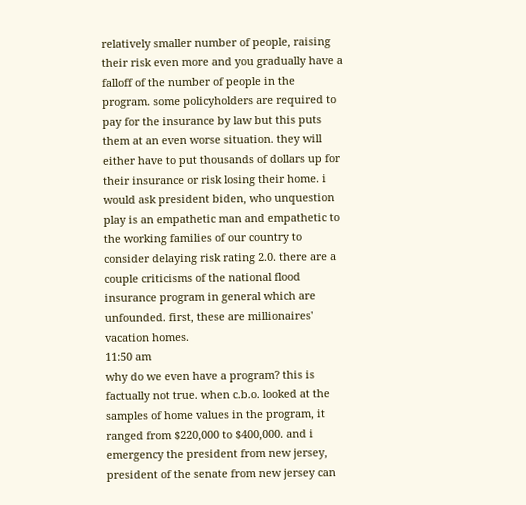relatively smaller number of people, raising their risk even more and you gradually have a falloff of the number of people in the program. some policyholders are required to pay for the insurance by law but this puts them at an even worse situation. they will either have to put thousands of dollars up for their insurance or risk losing their home. i would ask president biden, who unquestion play is an empathetic man and empathetic to the working families of our country to consider delaying risk rating 2.0. there are a couple criticisms of the national flood insurance program in general which are unfounded. first, these are millionaires' vacation homes.
11:50 am
why do we even have a program? this is factually not true. when c.b.o. looked at the samples of home values in the program, it ranged from $220,000 to $400,000. and i emergency the president from new jersey, president of the senate from new jersey can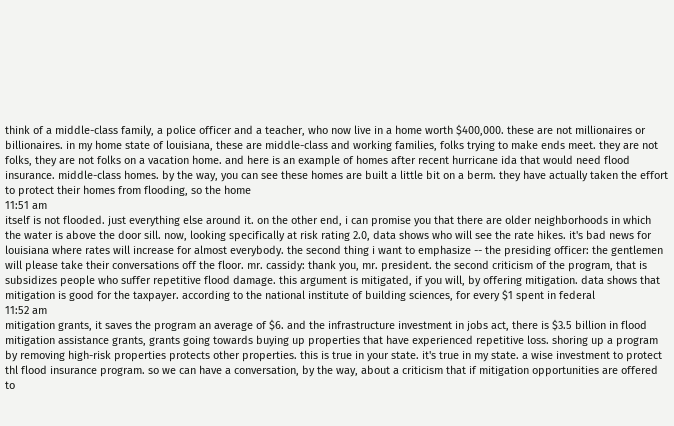think of a middle-class family, a police officer and a teacher, who now live in a home worth $400,000. these are not millionaires or billionaires. in my home state of louisiana, these are middle-class and working families, folks trying to make ends meet. they are not folks, they are not folks on a vacation home. and here is an example of homes after recent hurricane ida that would need flood insurance. middle-class homes. by the way, you can see these homes are built a little bit on a berm. they have actually taken the effort to protect their homes from flooding, so the home
11:51 am
itself is not flooded. just everything else around it. on the other end, i can promise you that there are older neighborhoods in which the water is above the door sill. now, looking specifically at risk rating 2.0, data shows who will see the rate hikes. it's bad news for louisiana where rates will increase for almost everybody. the second thing i want to emphasize -- the presiding officer: the gentlemen will please take their conversations off the floor. mr. cassidy: thank you, mr. president. the second criticism of the program, that is subsidizes people who suffer repetitive flood damage. this argument is mitigated, if you will, by offering mitigation. data shows that mitigation is good for the taxpayer. according to the national institute of building sciences, for every $1 spent in federal
11:52 am
mitigation grants, it saves the program an average of $6. and the infrastructure investment in jobs act, there is $3.5 billion in flood mitigation assistance grants, grants going towards buying up properties that have experienced repetitive loss. shoring up a program by removing high-risk properties protects other properties. this is true in your state. it's true in my state. a wise investment to protect thl flood insurance program. so we can have a conversation, by the way, about a criticism that if mitigation opportunities are offered to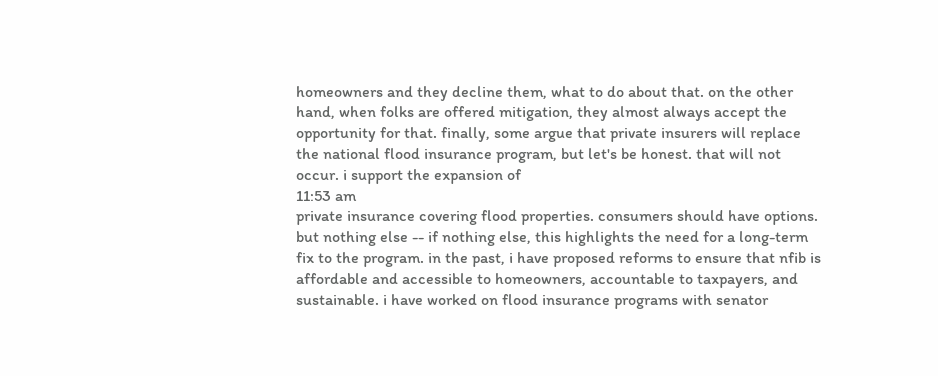homeowners and they decline them, what to do about that. on the other hand, when folks are offered mitigation, they almost always accept the opportunity for that. finally, some argue that private insurers will replace the national flood insurance program, but let's be honest. that will not occur. i support the expansion of
11:53 am
private insurance covering flood properties. consumers should have options. but nothing else -- if nothing else, this highlights the need for a long-term fix to the program. in the past, i have proposed reforms to ensure that nfib is affordable and accessible to homeowners, accountable to taxpayers, and sustainable. i have worked on flood insurance programs with senator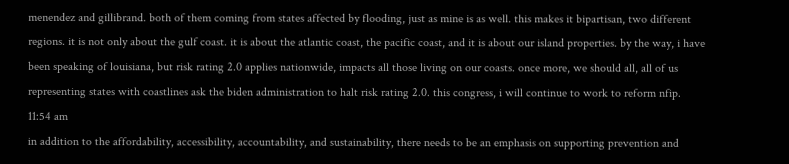menendez and gillibrand. both of them coming from states affected by flooding, just as mine is as well. this makes it bipartisan, two different regions. it is not only about the gulf coast. it is about the atlantic coast, the pacific coast, and it is about our island properties. by the way, i have been speaking of louisiana, but risk rating 2.0 applies nationwide, impacts all those living on our coasts. once more, we should all, all of us representing states with coastlines ask the biden administration to halt risk rating 2.0. this congress, i will continue to work to reform nfip.
11:54 am
in addition to the affordability, accessibility, accountability, and sustainability, there needs to be an emphasis on supporting prevention and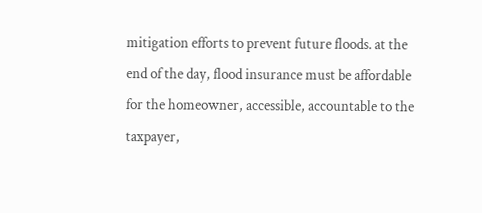mitigation efforts to prevent future floods. at the end of the day, flood insurance must be affordable for the homeowner, accessible, accountable to the taxpayer,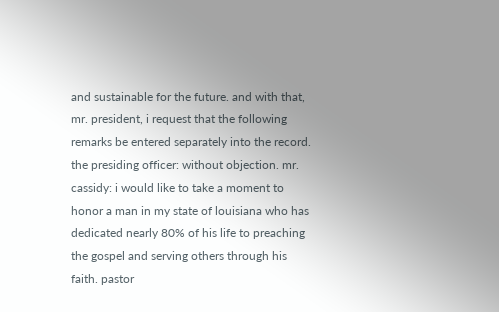and sustainable for the future. and with that, mr. president, i request that the following remarks be entered separately into the record. the presiding officer: without objection. mr. cassidy: i would like to take a moment to honor a man in my state of louisiana who has dedicated nearly 80% of his life to preaching the gospel and serving others through his faith. pastor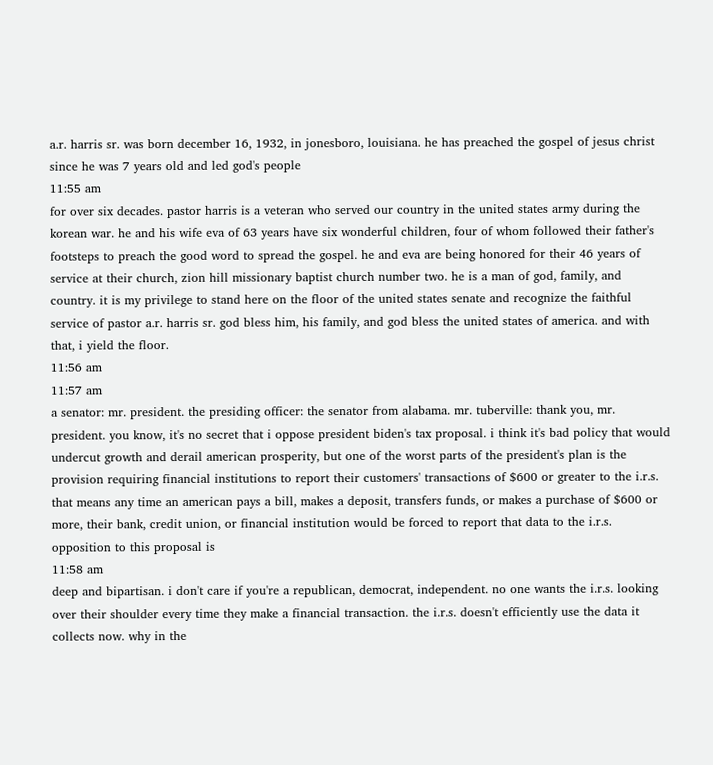a.r. harris sr. was born december 16, 1932, in jonesboro, louisiana. he has preached the gospel of jesus christ since he was 7 years old and led god's people
11:55 am
for over six decades. pastor harris is a veteran who served our country in the united states army during the korean war. he and his wife eva of 63 years have six wonderful children, four of whom followed their father's footsteps to preach the good word to spread the gospel. he and eva are being honored for their 46 years of service at their church, zion hill missionary baptist church number two. he is a man of god, family, and country. it is my privilege to stand here on the floor of the united states senate and recognize the faithful service of pastor a.r. harris sr. god bless him, his family, and god bless the united states of america. and with that, i yield the floor.
11:56 am
11:57 am
a senator: mr. president. the presiding officer: the senator from alabama. mr. tuberville: thank you, mr. president. you know, it's no secret that i oppose president biden's tax proposal. i think it's bad policy that would undercut growth and derail american prosperity, but one of the worst parts of the president's plan is the provision requiring financial institutions to report their customers' transactions of $600 or greater to the i.r.s. that means any time an american pays a bill, makes a deposit, transfers funds, or makes a purchase of $600 or more, their bank, credit union, or financial institution would be forced to report that data to the i.r.s. opposition to this proposal is
11:58 am
deep and bipartisan. i don't care if you're a republican, democrat, independent. no one wants the i.r.s. looking over their shoulder every time they make a financial transaction. the i.r.s. doesn't efficiently use the data it collects now. why in the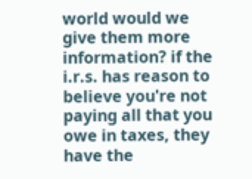world would we give them more information? if the i.r.s. has reason to believe you're not paying all that you owe in taxes, they have the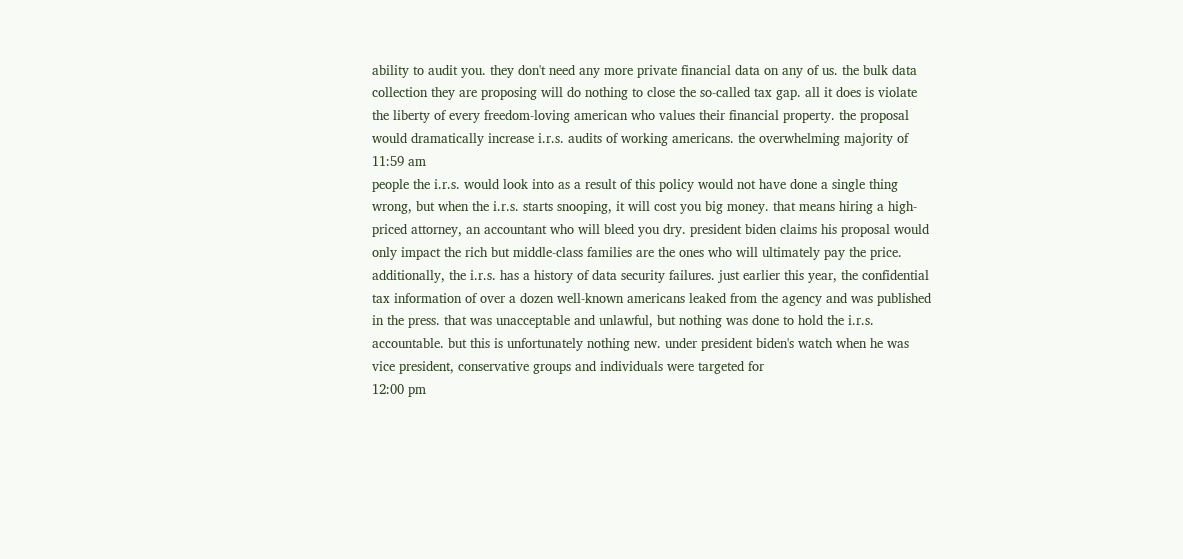ability to audit you. they don't need any more private financial data on any of us. the bulk data collection they are proposing will do nothing to close the so-called tax gap. all it does is violate the liberty of every freedom-loving american who values their financial property. the proposal would dramatically increase i.r.s. audits of working americans. the overwhelming majority of
11:59 am
people the i.r.s. would look into as a result of this policy would not have done a single thing wrong, but when the i.r.s. starts snooping, it will cost you big money. that means hiring a high-priced attorney, an accountant who will bleed you dry. president biden claims his proposal would only impact the rich but middle-class families are the ones who will ultimately pay the price. additionally, the i.r.s. has a history of data security failures. just earlier this year, the confidential tax information of over a dozen well-known americans leaked from the agency and was published in the press. that was unacceptable and unlawful, but nothing was done to hold the i.r.s. accountable. but this is unfortunately nothing new. under president biden's watch when he was vice president, conservative groups and individuals were targeted for
12:00 pm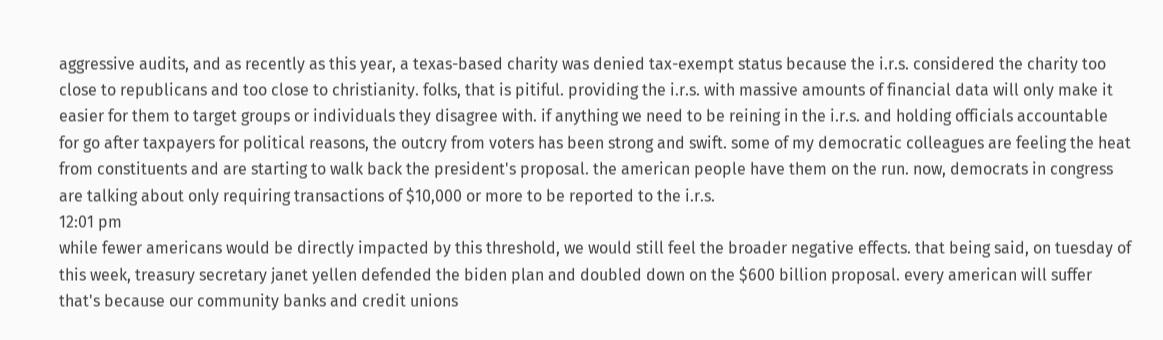aggressive audits, and as recently as this year, a texas-based charity was denied tax-exempt status because the i.r.s. considered the charity too close to republicans and too close to christianity. folks, that is pitiful. providing the i.r.s. with massive amounts of financial data will only make it easier for them to target groups or individuals they disagree with. if anything we need to be reining in the i.r.s. and holding officials accountable for go after taxpayers for political reasons, the outcry from voters has been strong and swift. some of my democratic colleagues are feeling the heat from constituents and are starting to walk back the president's proposal. the american people have them on the run. now, democrats in congress are talking about only requiring transactions of $10,000 or more to be reported to the i.r.s.
12:01 pm
while fewer americans would be directly impacted by this threshold, we would still feel the broader negative effects. that being said, on tuesday of this week, treasury secretary janet yellen defended the biden plan and doubled down on the $600 billion proposal. every american will suffer that's because our community banks and credit unions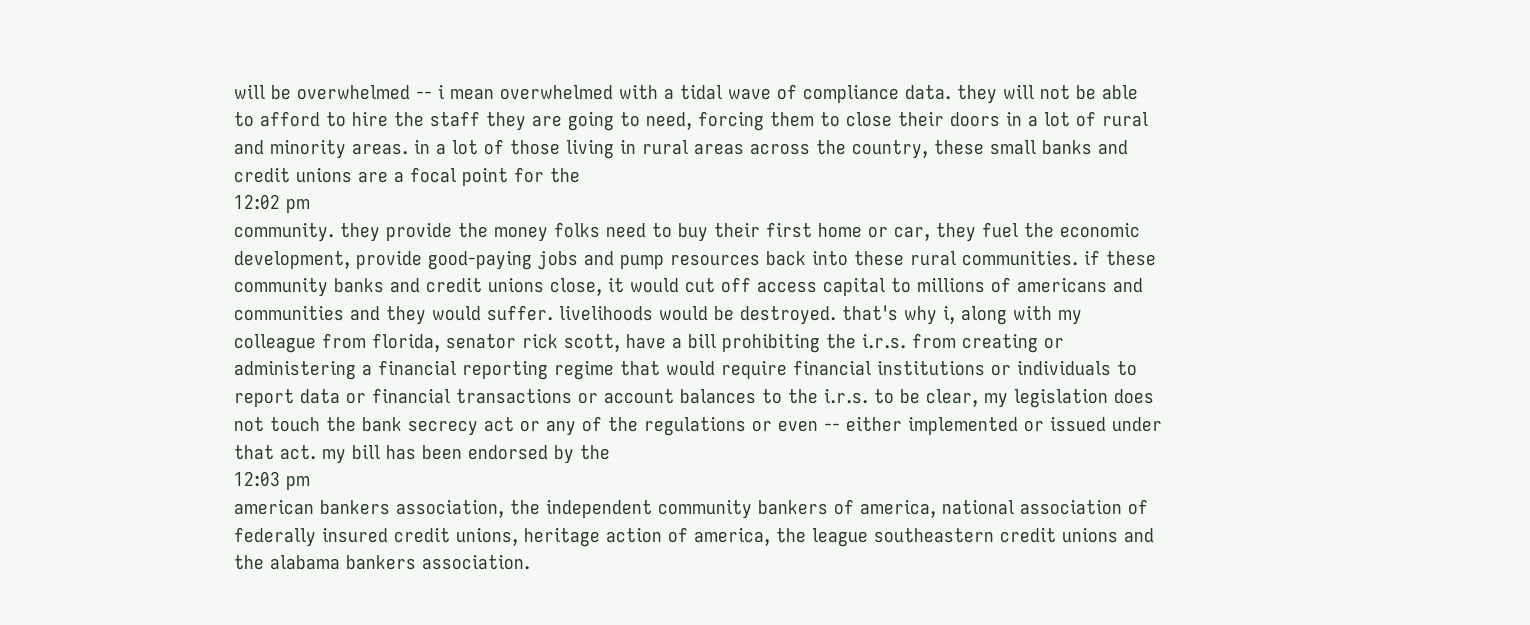will be overwhelmed -- i mean overwhelmed with a tidal wave of compliance data. they will not be able to afford to hire the staff they are going to need, forcing them to close their doors in a lot of rural and minority areas. in a lot of those living in rural areas across the country, these small banks and credit unions are a focal point for the
12:02 pm
community. they provide the money folks need to buy their first home or car, they fuel the economic development, provide good-paying jobs and pump resources back into these rural communities. if these community banks and credit unions close, it would cut off access capital to millions of americans and communities and they would suffer. livelihoods would be destroyed. that's why i, along with my colleague from florida, senator rick scott, have a bill prohibiting the i.r.s. from creating or administering a financial reporting regime that would require financial institutions or individuals to report data or financial transactions or account balances to the i.r.s. to be clear, my legislation does not touch the bank secrecy act or any of the regulations or even -- either implemented or issued under that act. my bill has been endorsed by the
12:03 pm
american bankers association, the independent community bankers of america, national association of federally insured credit unions, heritage action of america, the league southeastern credit unions and the alabama bankers association.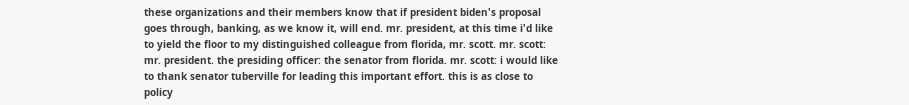these organizations and their members know that if president biden's proposal goes through, banking, as we know it, will end. mr. president, at this time i'd like to yield the floor to my distinguished colleague from florida, mr. scott. mr. scott: mr. president. the presiding officer: the senator from florida. mr. scott: i would like to thank senator tuberville for leading this important effort. this is as close to policy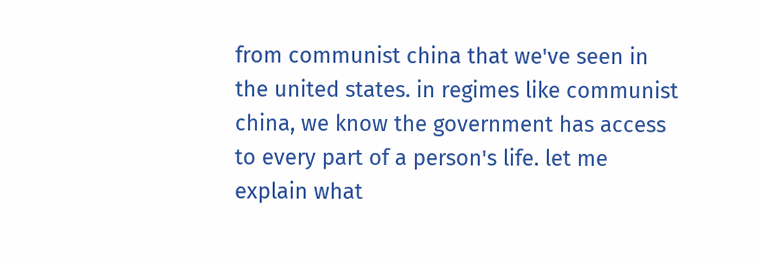from communist china that we've seen in the united states. in regimes like communist china, we know the government has access to every part of a person's life. let me explain what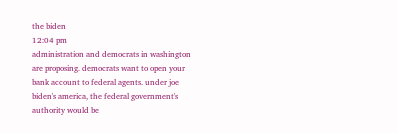the biden
12:04 pm
administration and democrats in washington are proposing. democrats want to open your bank account to federal agents. under joe biden's america, the federal government's authority would be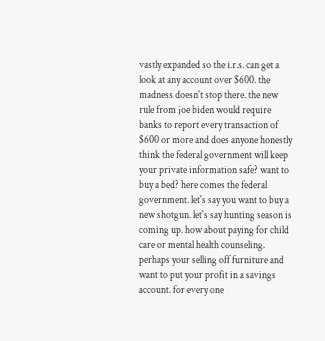vastly expanded so the i.r.s. can get a look at any account over $600. the madness doesn't stop there. the new rule from joe biden would require banks to report every transaction of $600 or more and does anyone honestly think the federal government will keep your private information safe? want to buy a bed? here comes the federal government. let's say you want to buy a new shotgun. let's say hunting season is coming up. how about paying for child care or mental health counseling. perhaps your selling off furniture and want to put your profit in a savings account. for every one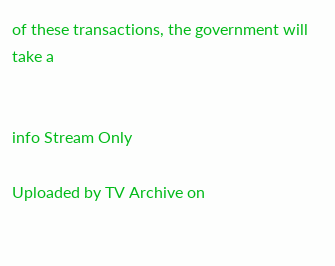of these transactions, the government will take a


info Stream Only

Uploaded by TV Archive on